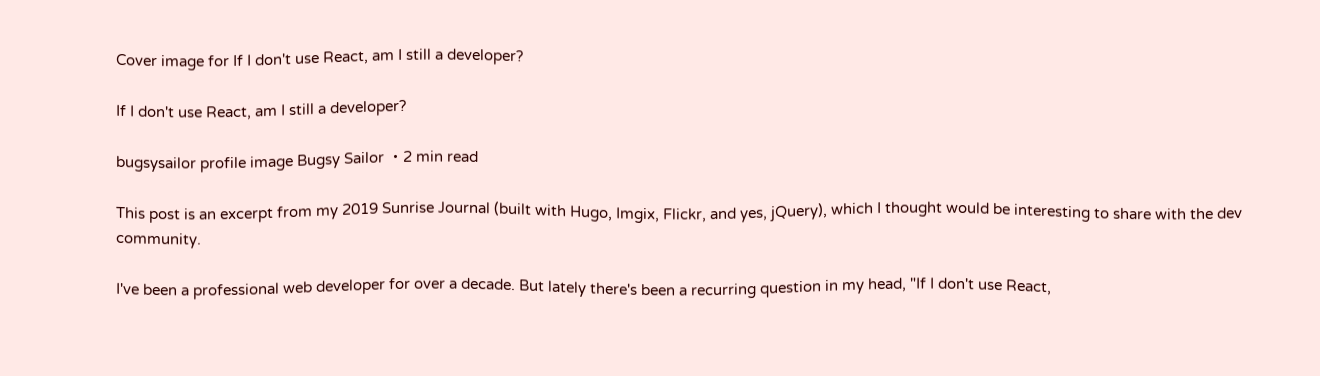Cover image for If I don't use React, am I still a developer?

If I don't use React, am I still a developer?

bugsysailor profile image Bugsy Sailor ・2 min read

This post is an excerpt from my 2019 Sunrise Journal (built with Hugo, Imgix, Flickr, and yes, jQuery), which I thought would be interesting to share with the dev community.

I've been a professional web developer for over a decade. But lately there's been a recurring question in my head, "If I don't use React,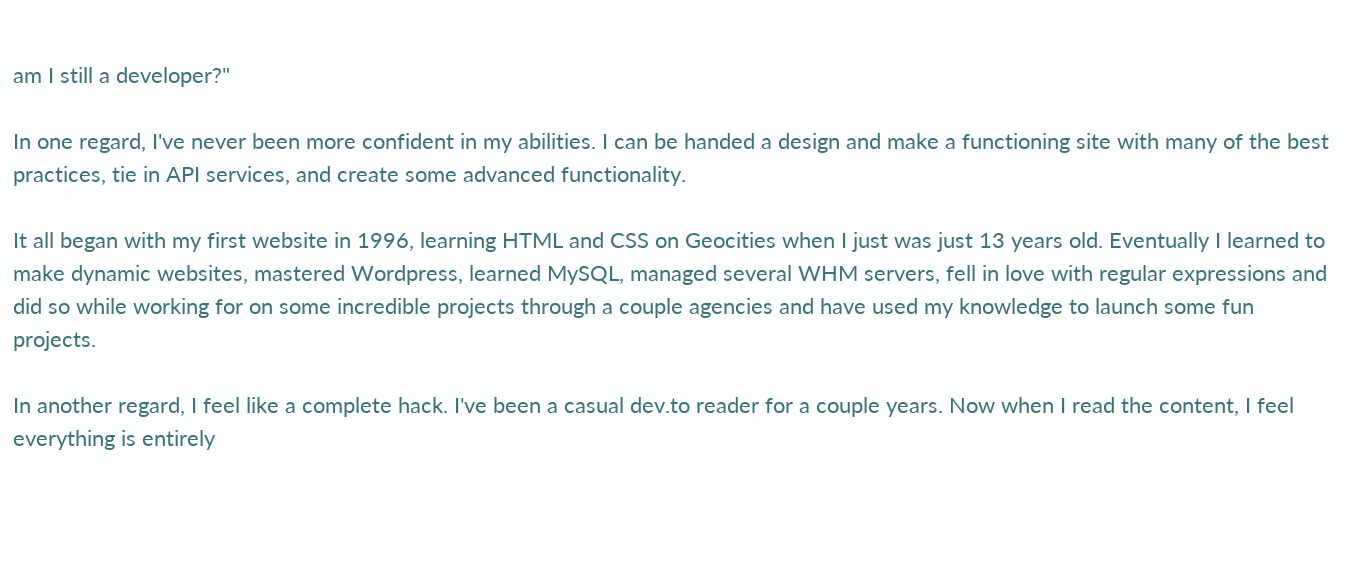am I still a developer?"

In one regard, I've never been more confident in my abilities. I can be handed a design and make a functioning site with many of the best practices, tie in API services, and create some advanced functionality.

It all began with my first website in 1996, learning HTML and CSS on Geocities when I just was just 13 years old. Eventually I learned to make dynamic websites, mastered Wordpress, learned MySQL, managed several WHM servers, fell in love with regular expressions and did so while working for on some incredible projects through a couple agencies and have used my knowledge to launch some fun projects.

In another regard, I feel like a complete hack. I've been a casual dev.to reader for a couple years. Now when I read the content, I feel everything is entirely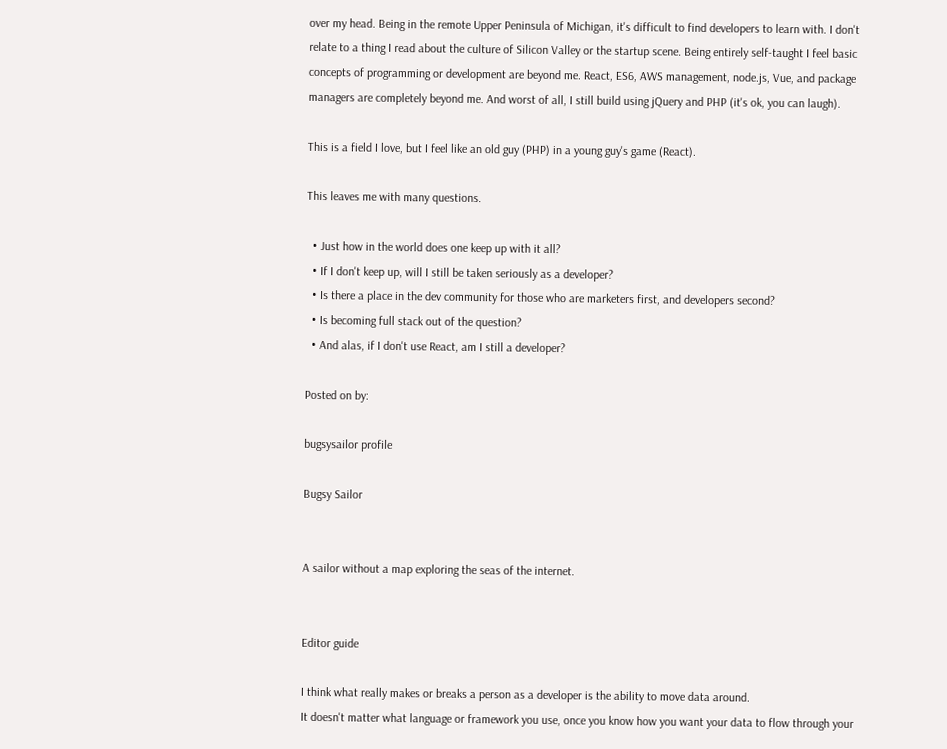over my head. Being in the remote Upper Peninsula of Michigan, it's difficult to find developers to learn with. I don't relate to a thing I read about the culture of Silicon Valley or the startup scene. Being entirely self-taught I feel basic concepts of programming or development are beyond me. React, ES6, AWS management, node.js, Vue, and package managers are completely beyond me. And worst of all, I still build using jQuery and PHP (it's ok, you can laugh).

This is a field I love, but I feel like an old guy (PHP) in a young guy's game (React).

This leaves me with many questions.

  • Just how in the world does one keep up with it all?
  • If I don't keep up, will I still be taken seriously as a developer?
  • Is there a place in the dev community for those who are marketers first, and developers second?
  • Is becoming full stack out of the question?
  • And alas, if I don't use React, am I still a developer?

Posted on by:

bugsysailor profile

Bugsy Sailor


A sailor without a map exploring the seas of the internet.


Editor guide

I think what really makes or breaks a person as a developer is the ability to move data around.
It doesn't matter what language or framework you use, once you know how you want your data to flow through your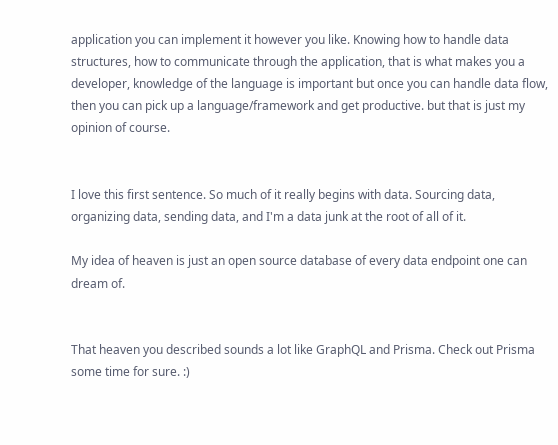application you can implement it however you like. Knowing how to handle data structures, how to communicate through the application, that is what makes you a developer, knowledge of the language is important but once you can handle data flow, then you can pick up a language/framework and get productive. but that is just my opinion of course.


I love this first sentence. So much of it really begins with data. Sourcing data, organizing data, sending data, and I'm a data junk at the root of all of it.

My idea of heaven is just an open source database of every data endpoint one can dream of.


That heaven you described sounds a lot like GraphQL and Prisma. Check out Prisma some time for sure. :)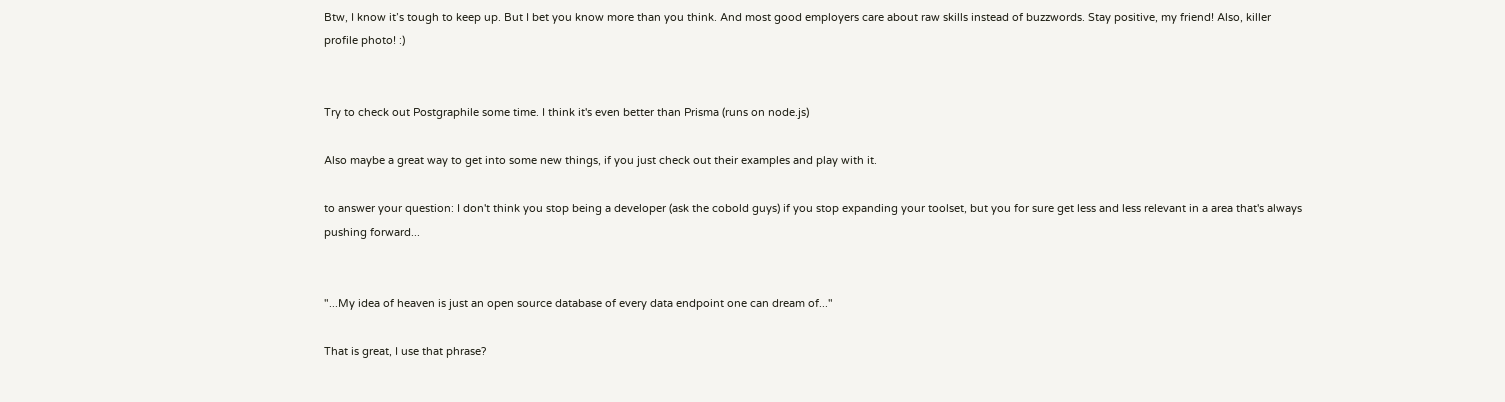Btw, I know it’s tough to keep up. But I bet you know more than you think. And most good employers care about raw skills instead of buzzwords. Stay positive, my friend! Also, killer profile photo! :)


Try to check out Postgraphile some time. I think it's even better than Prisma (runs on node.js)

Also maybe a great way to get into some new things, if you just check out their examples and play with it.

to answer your question: I don't think you stop being a developer (ask the cobold guys) if you stop expanding your toolset, but you for sure get less and less relevant in a area that's always pushing forward...


"...My idea of heaven is just an open source database of every data endpoint one can dream of..."

That is great, I use that phrase?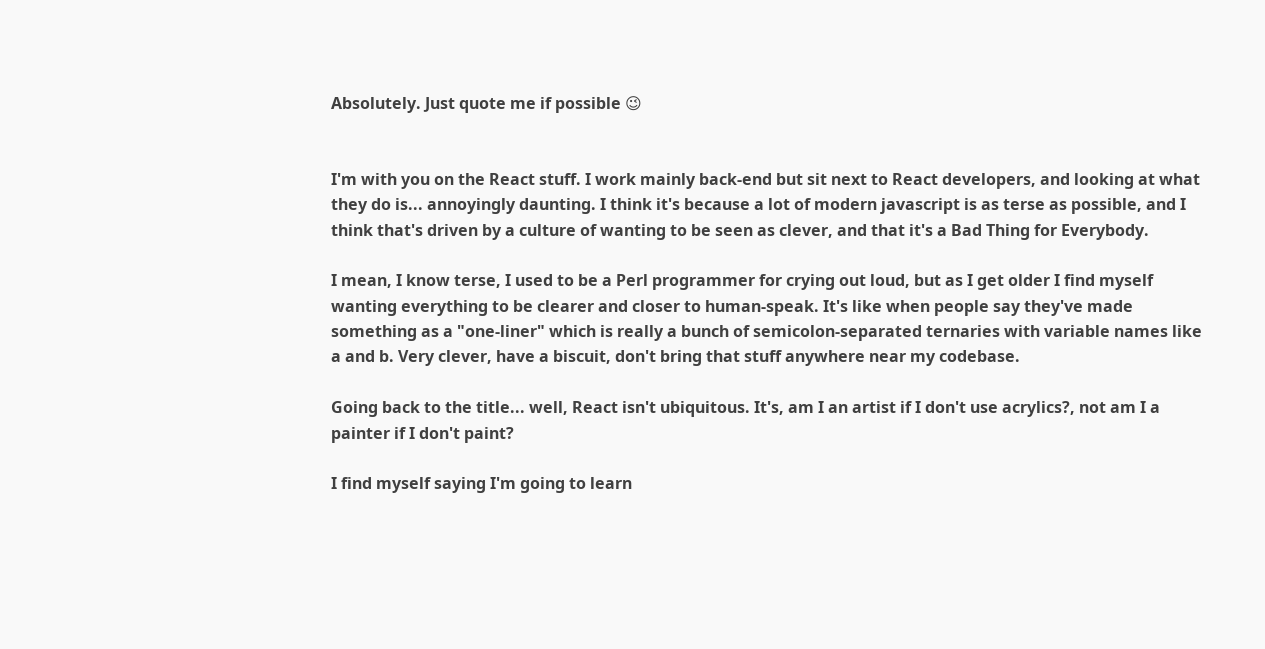Absolutely. Just quote me if possible 😉


I'm with you on the React stuff. I work mainly back-end but sit next to React developers, and looking at what they do is... annoyingly daunting. I think it's because a lot of modern javascript is as terse as possible, and I think that's driven by a culture of wanting to be seen as clever, and that it's a Bad Thing for Everybody.

I mean, I know terse, I used to be a Perl programmer for crying out loud, but as I get older I find myself wanting everything to be clearer and closer to human-speak. It's like when people say they've made something as a "one-liner" which is really a bunch of semicolon-separated ternaries with variable names like a and b. Very clever, have a biscuit, don't bring that stuff anywhere near my codebase.

Going back to the title... well, React isn't ubiquitous. It's, am I an artist if I don't use acrylics?, not am I a painter if I don't paint?

I find myself saying I'm going to learn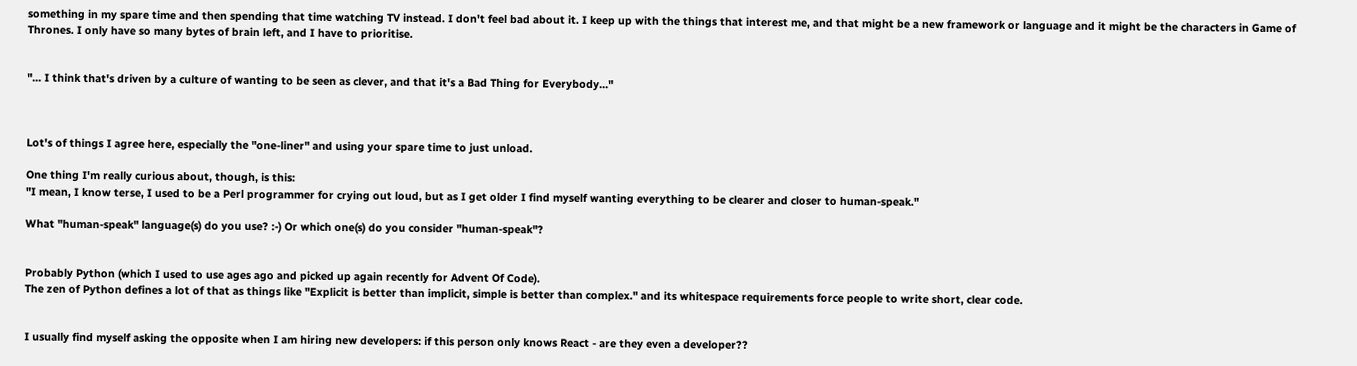something in my spare time and then spending that time watching TV instead. I don't feel bad about it. I keep up with the things that interest me, and that might be a new framework or language and it might be the characters in Game of Thrones. I only have so many bytes of brain left, and I have to prioritise.


"... I think that's driven by a culture of wanting to be seen as clever, and that it's a Bad Thing for Everybody..."



Lot's of things I agree here, especially the "one-liner" and using your spare time to just unload.

One thing I'm really curious about, though, is this:
"I mean, I know terse, I used to be a Perl programmer for crying out loud, but as I get older I find myself wanting everything to be clearer and closer to human-speak."

What "human-speak" language(s) do you use? :-) Or which one(s) do you consider "human-speak"?


Probably Python (which I used to use ages ago and picked up again recently for Advent Of Code).
The zen of Python defines a lot of that as things like "Explicit is better than implicit, simple is better than complex." and its whitespace requirements force people to write short, clear code.


I usually find myself asking the opposite when I am hiring new developers: if this person only knows React - are they even a developer??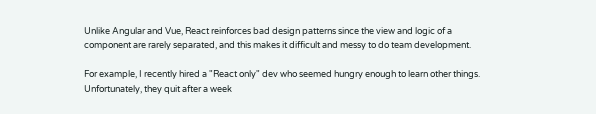Unlike Angular and Vue, React reinforces bad design patterns since the view and logic of a component are rarely separated, and this makes it difficult and messy to do team development.

For example, I recently hired a "React only" dev who seemed hungry enough to learn other things. Unfortunately, they quit after a week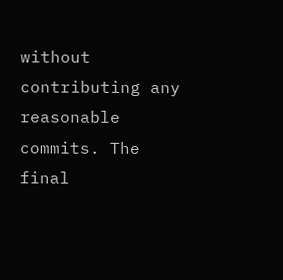without contributing any reasonable commits. The final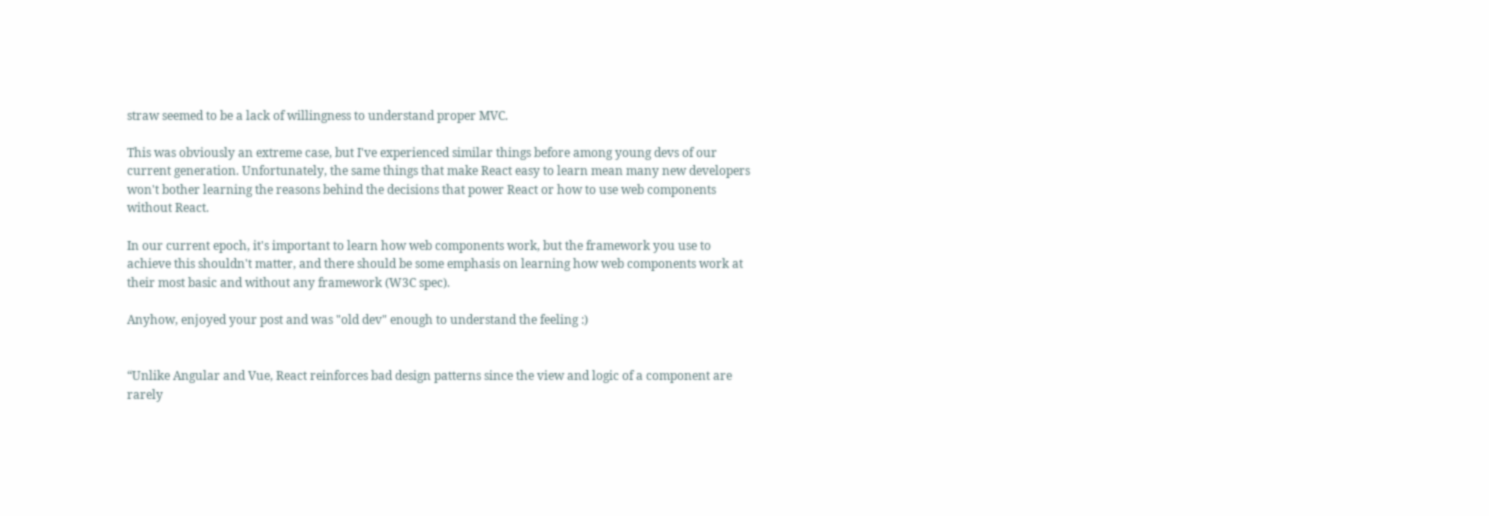straw seemed to be a lack of willingness to understand proper MVC.

This was obviously an extreme case, but I've experienced similar things before among young devs of our current generation. Unfortunately, the same things that make React easy to learn mean many new developers won't bother learning the reasons behind the decisions that power React or how to use web components without React.

In our current epoch, it's important to learn how web components work, but the framework you use to achieve this shouldn't matter, and there should be some emphasis on learning how web components work at their most basic and without any framework (W3C spec).

Anyhow, enjoyed your post and was "old dev" enough to understand the feeling :)


“Unlike Angular and Vue, React reinforces bad design patterns since the view and logic of a component are rarely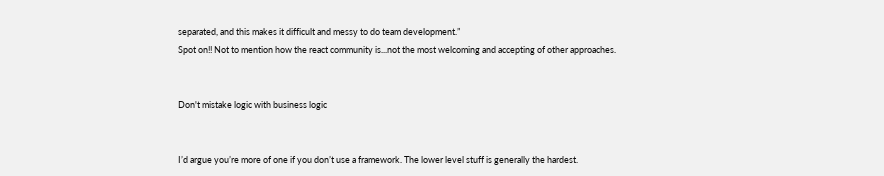separated, and this makes it difficult and messy to do team development.”
Spot on!! Not to mention how the react community is...not the most welcoming and accepting of other approaches.


Don't mistake logic with business logic


I’d argue you’re more of one if you don’t use a framework. The lower level stuff is generally the hardest.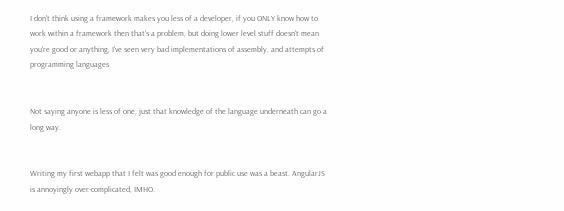I don't think using a framework makes you less of a developer, if you ONLY know how to work within a framework then that's a problem, but doing lower level stuff doesn't mean you're good or anything, I've seen very bad implementations of assembly, and attempts of programming languages


Not saying anyone is less of one, just that knowledge of the language underneath can go a long way.


Writing my first webapp that I felt was good enough for public use was a beast. AngularJS is annoyingly over-complicated, IMHO.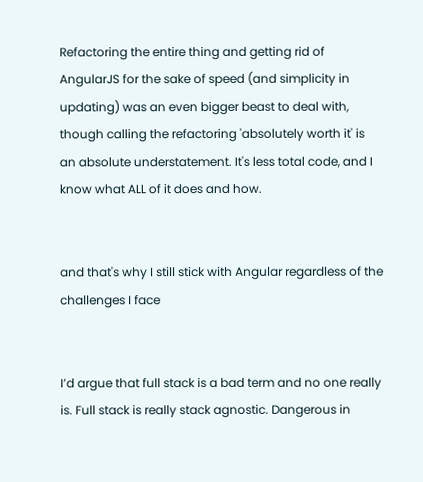Refactoring the entire thing and getting rid of AngularJS for the sake of speed (and simplicity in updating) was an even bigger beast to deal with, though calling the refactoring 'absolutely worth it' is an absolute understatement. It's less total code, and I know what ALL of it does and how.


and that's why I still stick with Angular regardless of the challenges I face


I’d argue that full stack is a bad term and no one really is. Full stack is really stack agnostic. Dangerous in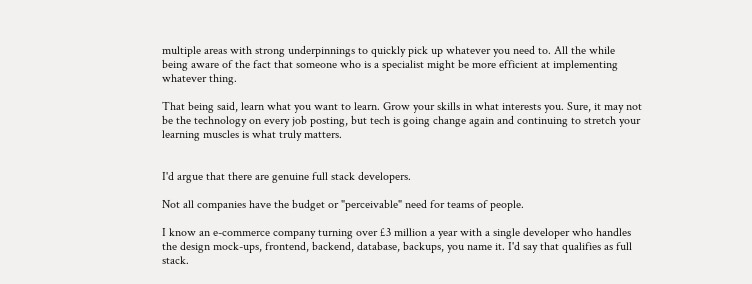multiple areas with strong underpinnings to quickly pick up whatever you need to. All the while being aware of the fact that someone who is a specialist might be more efficient at implementing whatever thing.

That being said, learn what you want to learn. Grow your skills in what interests you. Sure, it may not be the technology on every job posting, but tech is going change again and continuing to stretch your learning muscles is what truly matters.


I'd argue that there are genuine full stack developers.

Not all companies have the budget or "perceivable" need for teams of people.

I know an e-commerce company turning over £3 million a year with a single developer who handles the design mock-ups, frontend, backend, database, backups, you name it. I'd say that qualifies as full stack.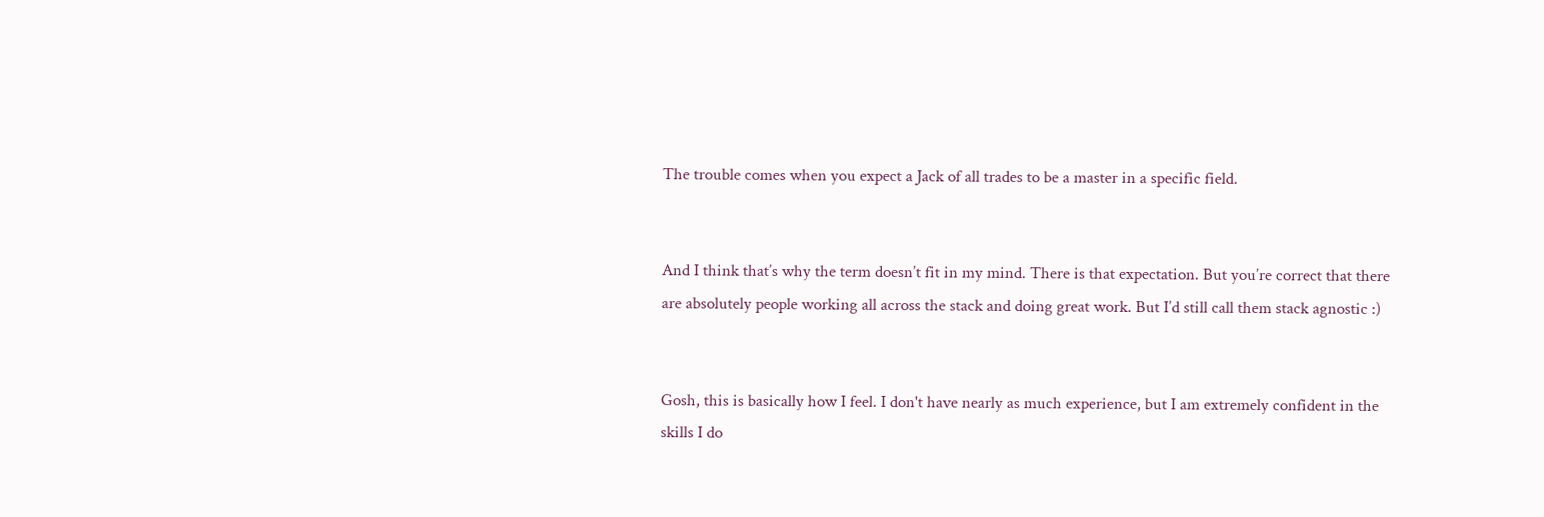The trouble comes when you expect a Jack of all trades to be a master in a specific field.


And I think that’s why the term doesn’t fit in my mind. There is that expectation. But you’re correct that there are absolutely people working all across the stack and doing great work. But I’d still call them stack agnostic :)


Gosh, this is basically how I feel. I don't have nearly as much experience, but I am extremely confident in the skills I do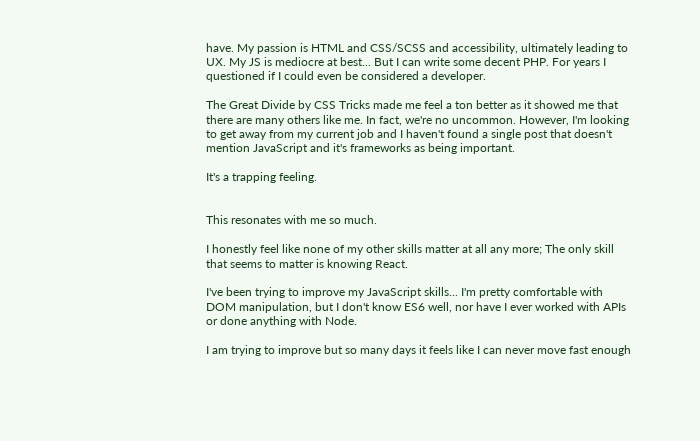have. My passion is HTML and CSS/SCSS and accessibility, ultimately leading to UX. My JS is mediocre at best... But I can write some decent PHP. For years I questioned if I could even be considered a developer.

The Great Divide by CSS Tricks made me feel a ton better as it showed me that there are many others like me. In fact, we're no uncommon. However, I'm looking to get away from my current job and I haven't found a single post that doesn't mention JavaScript and it's frameworks as being important.

It's a trapping feeling.


This resonates with me so much.

I honestly feel like none of my other skills matter at all any more; The only skill that seems to matter is knowing React.

I've been trying to improve my JavaScript skills... I'm pretty comfortable with DOM manipulation, but I don't know ES6 well, nor have I ever worked with APIs or done anything with Node.

I am trying to improve but so many days it feels like I can never move fast enough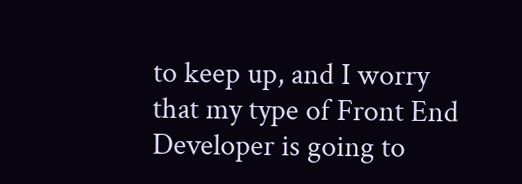to keep up, and I worry that my type of Front End Developer is going to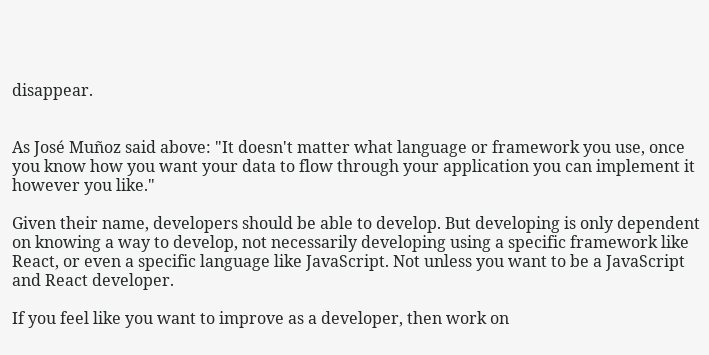disappear.


As José Muñoz said above: "It doesn't matter what language or framework you use, once you know how you want your data to flow through your application you can implement it however you like."

Given their name, developers should be able to develop. But developing is only dependent on knowing a way to develop, not necessarily developing using a specific framework like React, or even a specific language like JavaScript. Not unless you want to be a JavaScript and React developer.

If you feel like you want to improve as a developer, then work on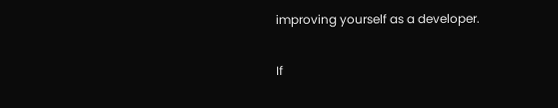improving yourself as a developer.

If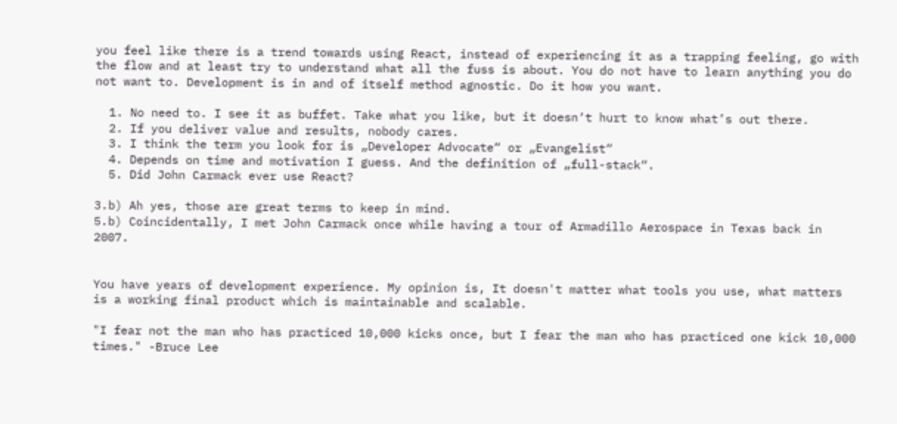you feel like there is a trend towards using React, instead of experiencing it as a trapping feeling, go with the flow and at least try to understand what all the fuss is about. You do not have to learn anything you do not want to. Development is in and of itself method agnostic. Do it how you want.

  1. No need to. I see it as buffet. Take what you like, but it doesn‘t hurt to know what’s out there.
  2. If you deliver value and results, nobody cares.
  3. I think the term you look for is „Developer Advocate“ or „Evangelist“
  4. Depends on time and motivation I guess. And the definition of „full-stack“.
  5. Did John Carmack ever use React?

3.b) Ah yes, those are great terms to keep in mind.
5.b) Coincidentally, I met John Carmack once while having a tour of Armadillo Aerospace in Texas back in 2007.


You have years of development experience. My opinion is, It doesn't matter what tools you use, what matters is a working final product which is maintainable and scalable.

"I fear not the man who has practiced 10,000 kicks once, but I fear the man who has practiced one kick 10,000 times." -Bruce Lee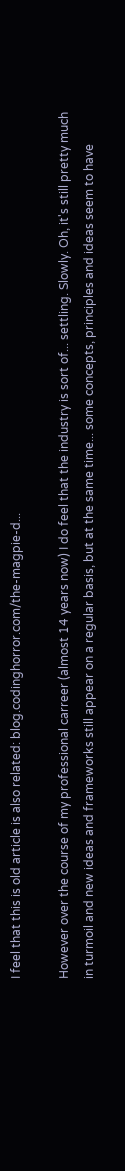I feel that this is old article is also related: blog.codinghorror.com/the-magpie-d...

However over the course of my professional carreer (almost 14 years now) I do feel that the industry is sort of... settling. Slowly. Oh, it's still pretty much in turmoil and new ideas and frameworks still appear on a regular basis, but at the same time... some concepts, principles and ideas seem to have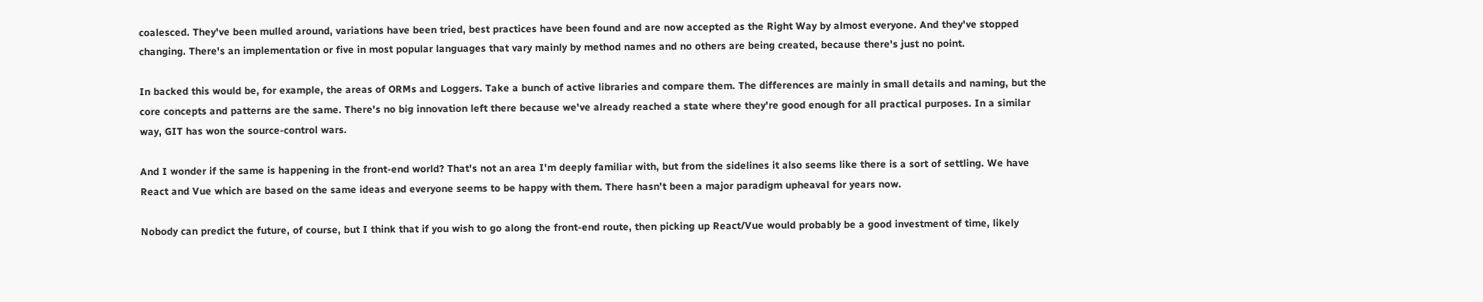coalesced. They've been mulled around, variations have been tried, best practices have been found and are now accepted as the Right Way by almost everyone. And they've stopped changing. There's an implementation or five in most popular languages that vary mainly by method names and no others are being created, because there's just no point.

In backed this would be, for example, the areas of ORMs and Loggers. Take a bunch of active libraries and compare them. The differences are mainly in small details and naming, but the core concepts and patterns are the same. There's no big innovation left there because we've already reached a state where they're good enough for all practical purposes. In a similar way, GIT has won the source-control wars.

And I wonder if the same is happening in the front-end world? That's not an area I'm deeply familiar with, but from the sidelines it also seems like there is a sort of settling. We have React and Vue which are based on the same ideas and everyone seems to be happy with them. There hasn't been a major paradigm upheaval for years now.

Nobody can predict the future, of course, but I think that if you wish to go along the front-end route, then picking up React/Vue would probably be a good investment of time, likely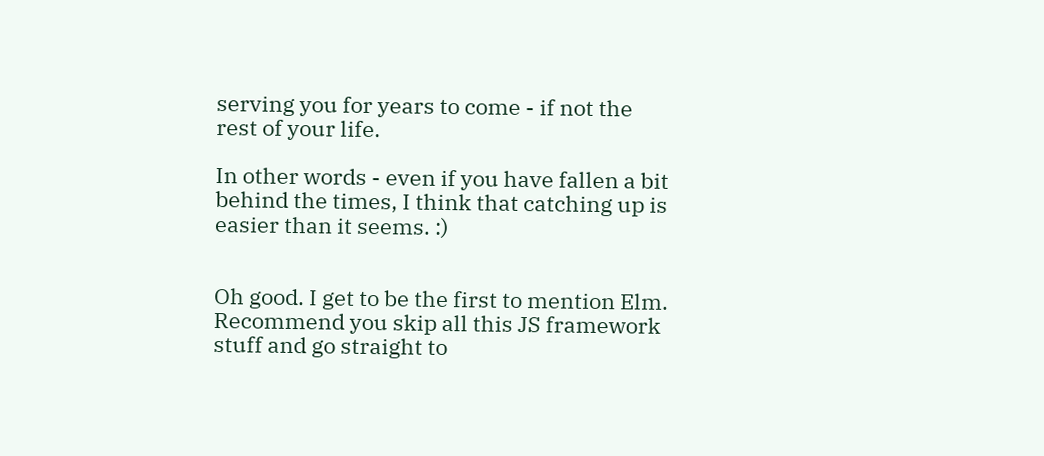serving you for years to come - if not the rest of your life.

In other words - even if you have fallen a bit behind the times, I think that catching up is easier than it seems. :)


Oh good. I get to be the first to mention Elm. Recommend you skip all this JS framework stuff and go straight to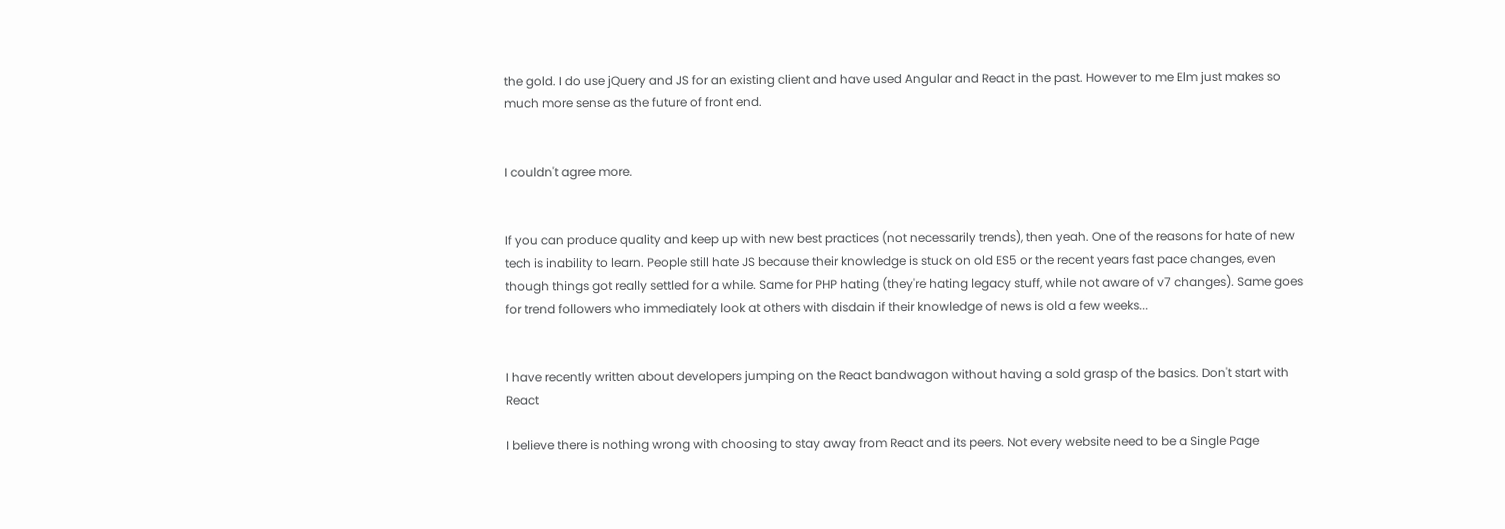the gold. I do use jQuery and JS for an existing client and have used Angular and React in the past. However to me Elm just makes so much more sense as the future of front end.


I couldn't agree more.


If you can produce quality and keep up with new best practices (not necessarily trends), then yeah. One of the reasons for hate of new tech is inability to learn. People still hate JS because their knowledge is stuck on old ES5 or the recent years fast pace changes, even though things got really settled for a while. Same for PHP hating (they're hating legacy stuff, while not aware of v7 changes). Same goes for trend followers who immediately look at others with disdain if their knowledge of news is old a few weeks...


I have recently written about developers jumping on the React bandwagon without having a sold grasp of the basics. Don't start with React

I believe there is nothing wrong with choosing to stay away from React and its peers. Not every website need to be a Single Page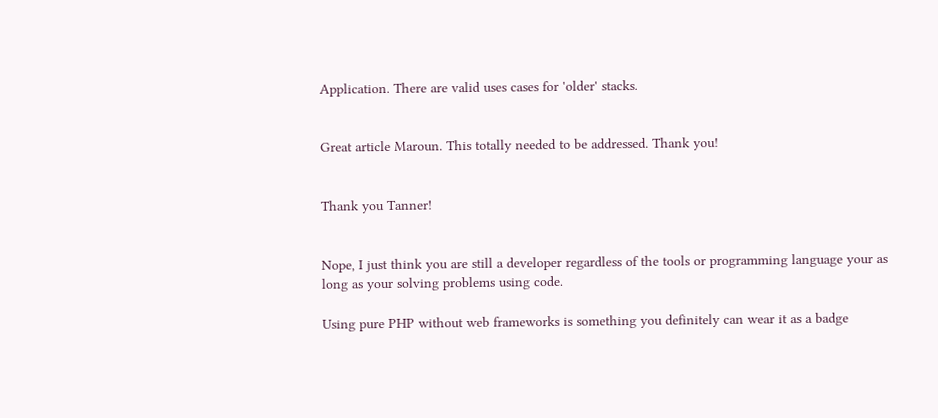Application. There are valid uses cases for 'older' stacks.


Great article Maroun. This totally needed to be addressed. Thank you!


Thank you Tanner!


Nope, I just think you are still a developer regardless of the tools or programming language your as long as your solving problems using code.

Using pure PHP without web frameworks is something you definitely can wear it as a badge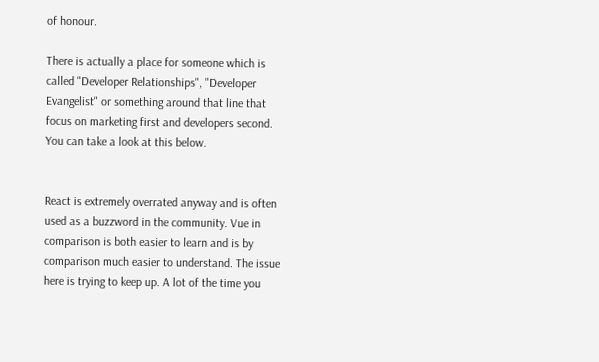of honour.

There is actually a place for someone which is called "Developer Relationships", "Developer Evangelist" or something around that line that focus on marketing first and developers second. You can take a look at this below.


React is extremely overrated anyway and is often used as a buzzword in the community. Vue in comparison is both easier to learn and is by comparison much easier to understand. The issue here is trying to keep up. A lot of the time you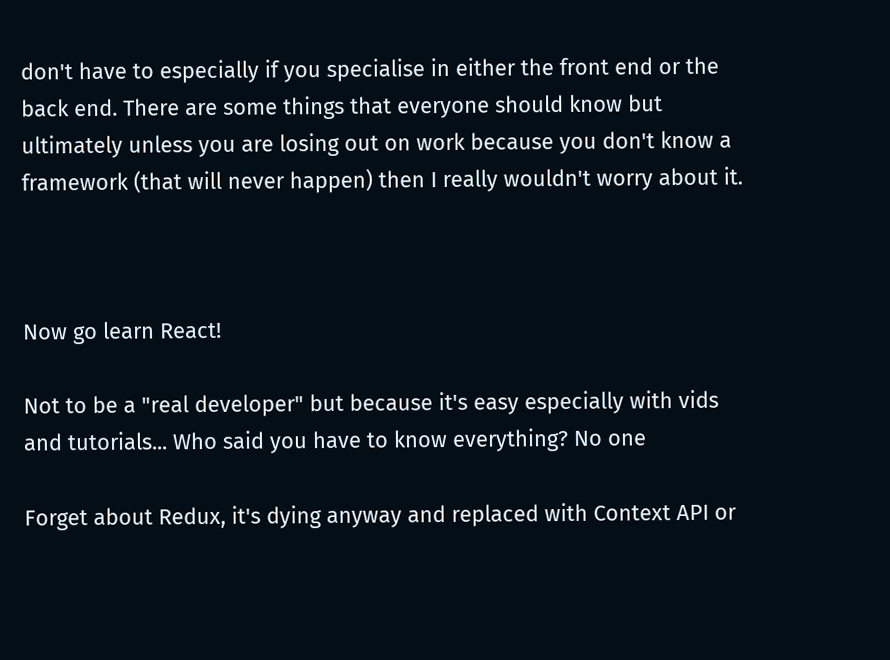don't have to especially if you specialise in either the front end or the back end. There are some things that everyone should know but ultimately unless you are losing out on work because you don't know a framework (that will never happen) then I really wouldn't worry about it.



Now go learn React!

Not to be a "real developer" but because it's easy especially with vids and tutorials... Who said you have to know everything? No one

Forget about Redux, it's dying anyway and replaced with Context API or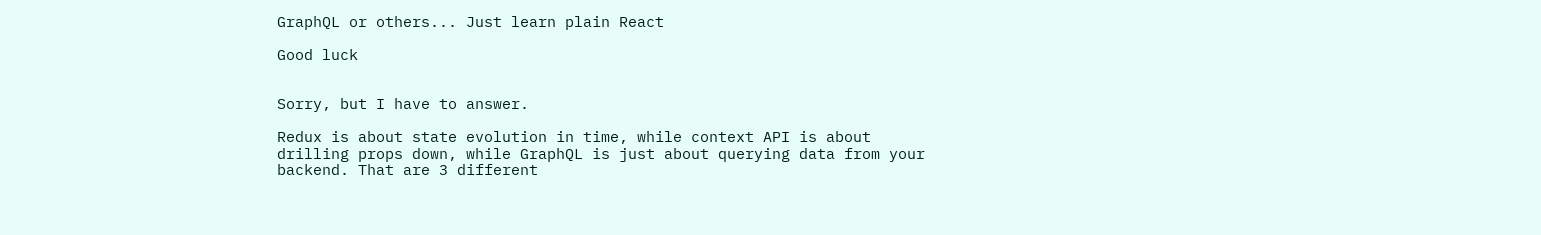GraphQL or others... Just learn plain React

Good luck


Sorry, but I have to answer.

Redux is about state evolution in time, while context API is about drilling props down, while GraphQL is just about querying data from your backend. That are 3 different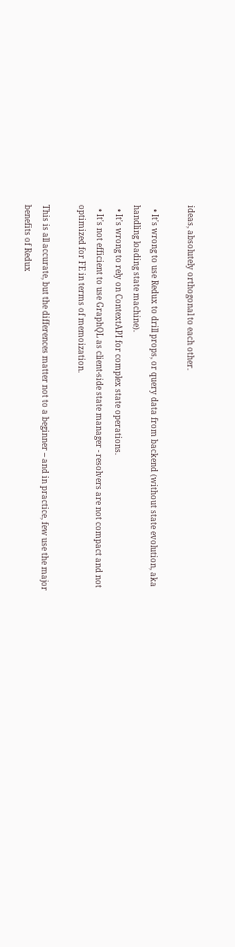ideas, absolutely orthogonal to each other.

  • It's wrong to use Redux to drill props, or query data from backend (without state evolution, aka handling loading state machine).
  • It's wrong to rely on ContextAPI for complex state operations.
  • It's not efficient to use GraphQL as client-side state manager - resolvers are not compact and not optimized for FE in terms of memoization.

This is all accurate, but the differences matter not to a beginner -- and in practice, few use the major benefits of Redux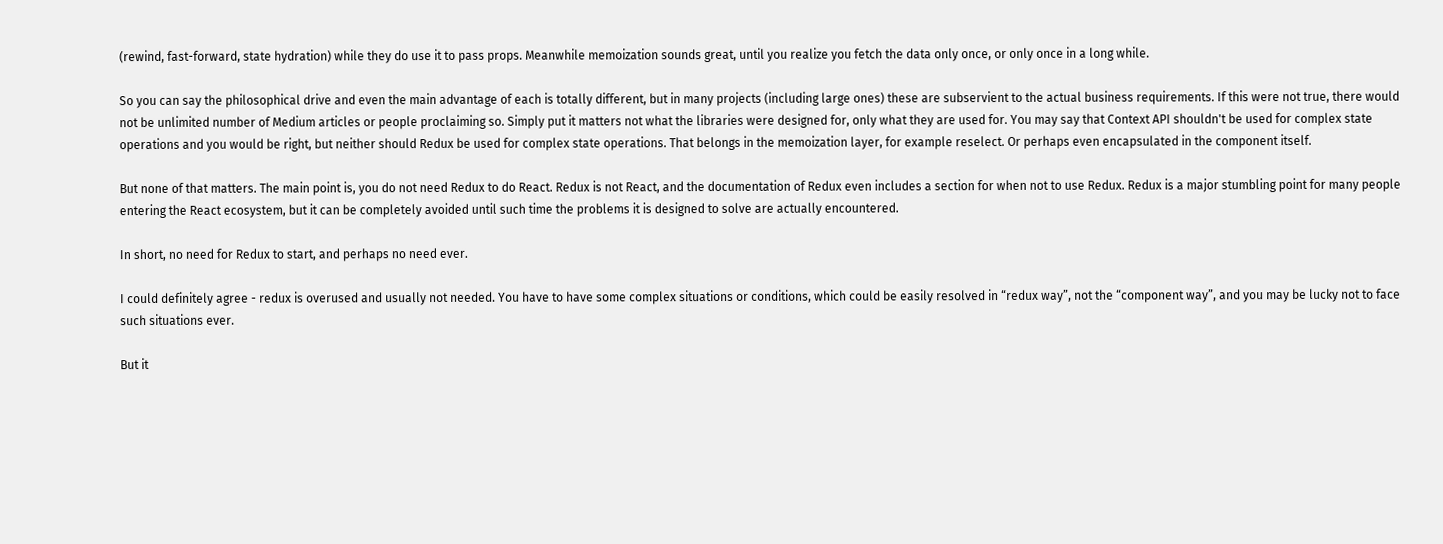(rewind, fast-forward, state hydration) while they do use it to pass props. Meanwhile memoization sounds great, until you realize you fetch the data only once, or only once in a long while.

So you can say the philosophical drive and even the main advantage of each is totally different, but in many projects (including large ones) these are subservient to the actual business requirements. If this were not true, there would not be unlimited number of Medium articles or people proclaiming so. Simply put it matters not what the libraries were designed for, only what they are used for. You may say that Context API shouldn't be used for complex state operations and you would be right, but neither should Redux be used for complex state operations. That belongs in the memoization layer, for example reselect. Or perhaps even encapsulated in the component itself.

But none of that matters. The main point is, you do not need Redux to do React. Redux is not React, and the documentation of Redux even includes a section for when not to use Redux. Redux is a major stumbling point for many people entering the React ecosystem, but it can be completely avoided until such time the problems it is designed to solve are actually encountered.

In short, no need for Redux to start, and perhaps no need ever.

I could definitely agree - redux is overused and usually not needed. You have to have some complex situations or conditions, which could be easily resolved in “redux way”, not the “component way”, and you may be lucky not to face such situations ever.

But it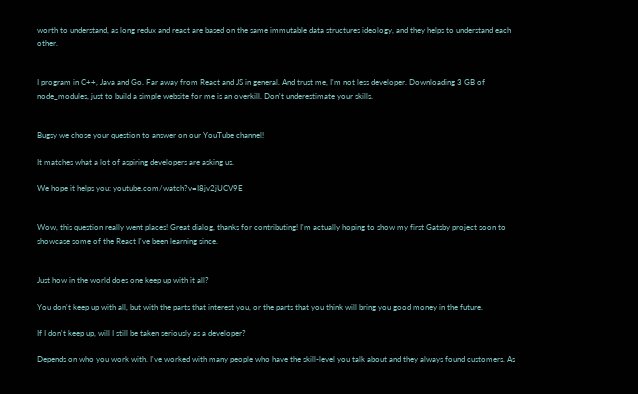worth to understand, as long redux and react are based on the same immutable data structures ideology, and they helps to understand each other.


I program in C++, Java and Go. Far away from React and JS in general. And trust me, I'm not less developer. Downloading 3 GB of node_modules, just to build a simple website for me is an overkill. Don't underestimate your skills.


Bugsy we chose your question to answer on our YouTube channel!

It matches what a lot of aspiring developers are asking us.

We hope it helps you: youtube.com/watch?v=I8jv2jUCV9E


Wow, this question really went places! Great dialog, thanks for contributing! I'm actually hoping to show my first Gatsby project soon to showcase some of the React I've been learning since.


Just how in the world does one keep up with it all?

You don't keep up with all, but with the parts that interest you, or the parts that you think will bring you good money in the future.

If I don't keep up, will I still be taken seriously as a developer?

Depends on who you work with. I've worked with many people who have the skill-level you talk about and they always found customers. As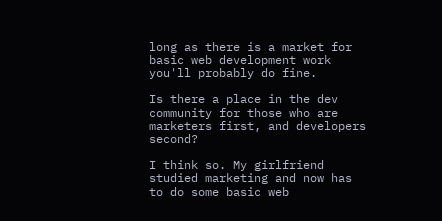long as there is a market for basic web development work you'll probably do fine.

Is there a place in the dev community for those who are marketers first, and developers second?

I think so. My girlfriend studied marketing and now has to do some basic web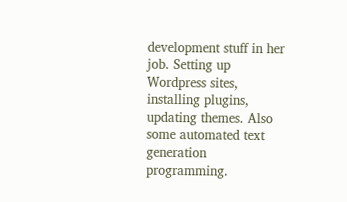development stuff in her job. Setting up Wordpress sites, installing plugins, updating themes. Also some automated text generation programming.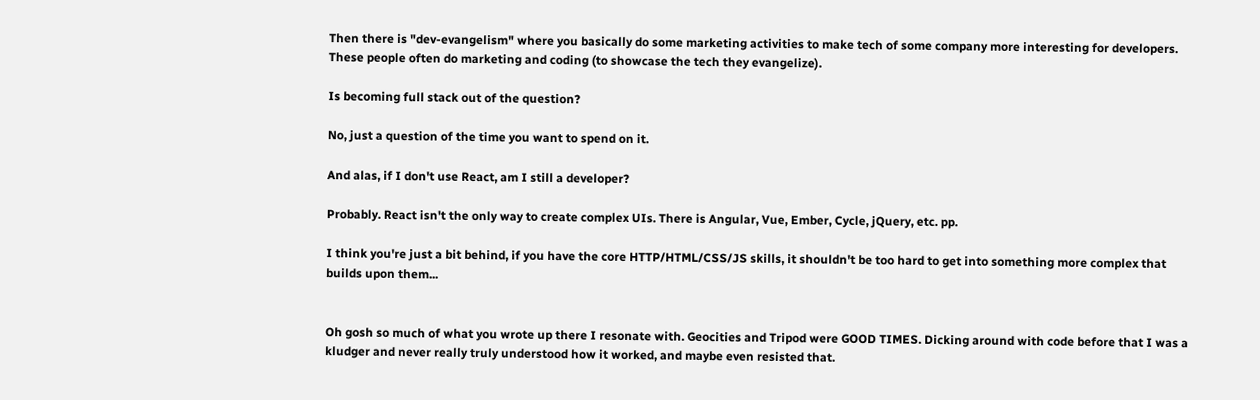Then there is "dev-evangelism" where you basically do some marketing activities to make tech of some company more interesting for developers. These people often do marketing and coding (to showcase the tech they evangelize).

Is becoming full stack out of the question?

No, just a question of the time you want to spend on it.

And alas, if I don't use React, am I still a developer?

Probably. React isn't the only way to create complex UIs. There is Angular, Vue, Ember, Cycle, jQuery, etc. pp.

I think you're just a bit behind, if you have the core HTTP/HTML/CSS/JS skills, it shouldn't be too hard to get into something more complex that builds upon them...


Oh gosh so much of what you wrote up there I resonate with. Geocities and Tripod were GOOD TIMES. Dicking around with code before that I was a kludger and never really truly understood how it worked, and maybe even resisted that.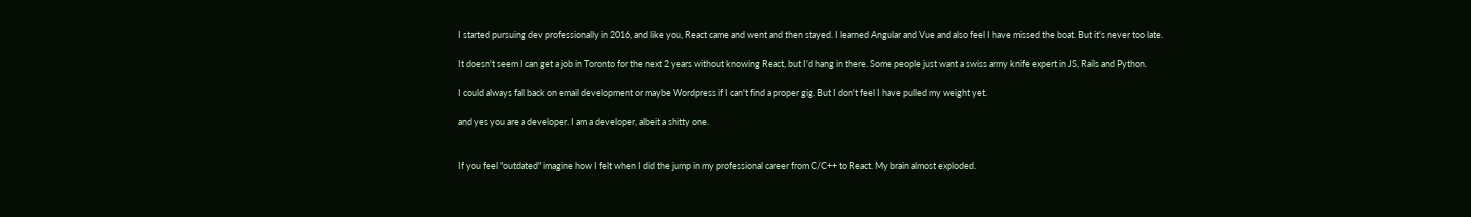I started pursuing dev professionally in 2016, and like you, React came and went and then stayed. I learned Angular and Vue and also feel I have missed the boat. But it's never too late.

It doesn't seem I can get a job in Toronto for the next 2 years without knowing React, but I'd hang in there. Some people just want a swiss army knife expert in JS, Rails and Python.

I could always fall back on email development or maybe Wordpress if I can't find a proper gig. But I don't feel I have pulled my weight yet.

and yes you are a developer. I am a developer, albeit a shitty one.


If you feel "outdated" imagine how I felt when I did the jump in my professional career from C/C++ to React. My brain almost exploded.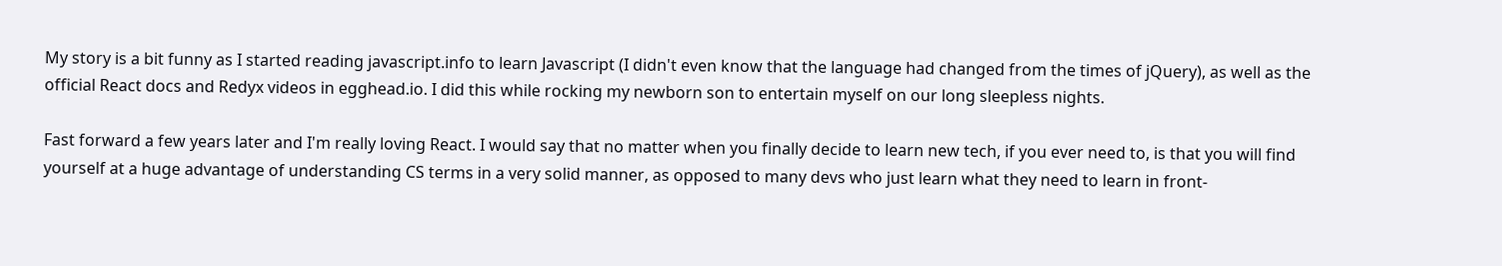My story is a bit funny as I started reading javascript.info to learn Javascript (I didn't even know that the language had changed from the times of jQuery), as well as the official React docs and Redyx videos in egghead.io. I did this while rocking my newborn son to entertain myself on our long sleepless nights.

Fast forward a few years later and I'm really loving React. I would say that no matter when you finally decide to learn new tech, if you ever need to, is that you will find yourself at a huge advantage of understanding CS terms in a very solid manner, as opposed to many devs who just learn what they need to learn in front-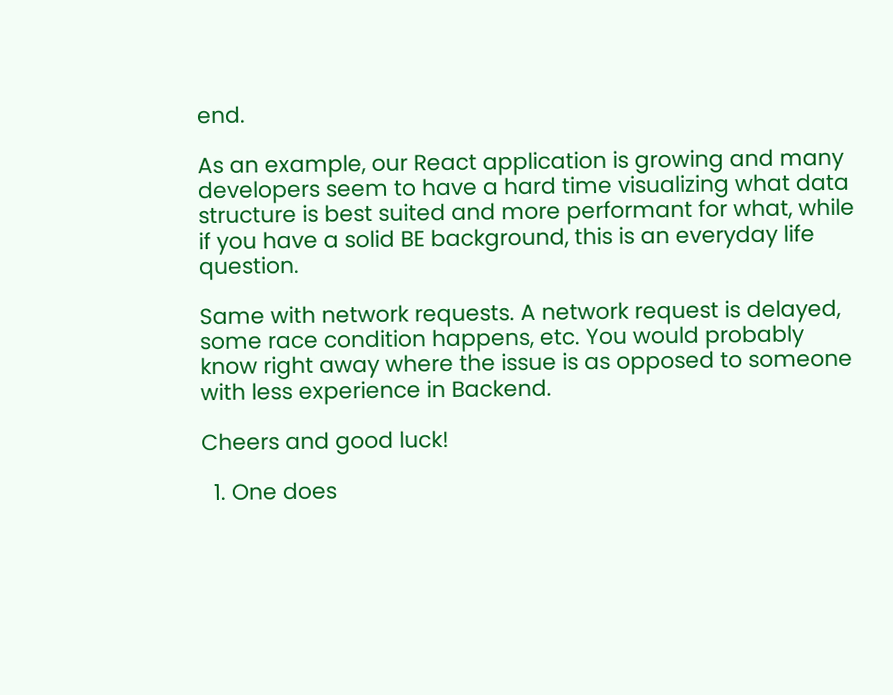end.

As an example, our React application is growing and many developers seem to have a hard time visualizing what data structure is best suited and more performant for what, while if you have a solid BE background, this is an everyday life question.

Same with network requests. A network request is delayed, some race condition happens, etc. You would probably know right away where the issue is as opposed to someone with less experience in Backend.

Cheers and good luck!

  1. One does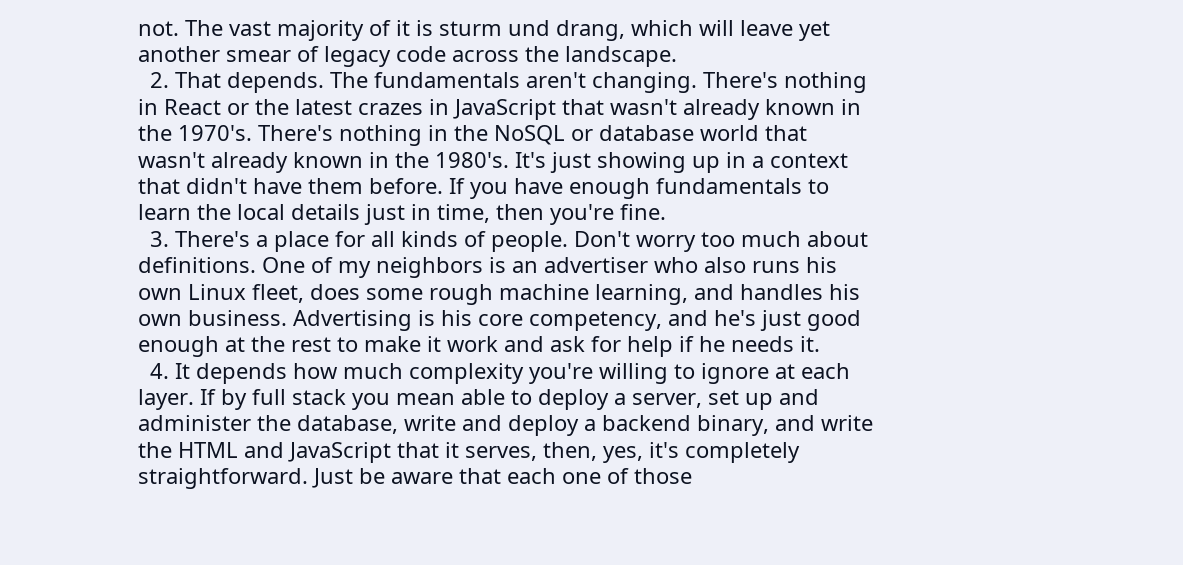not. The vast majority of it is sturm und drang, which will leave yet another smear of legacy code across the landscape.
  2. That depends. The fundamentals aren't changing. There's nothing in React or the latest crazes in JavaScript that wasn't already known in the 1970's. There's nothing in the NoSQL or database world that wasn't already known in the 1980's. It's just showing up in a context that didn't have them before. If you have enough fundamentals to learn the local details just in time, then you're fine.
  3. There's a place for all kinds of people. Don't worry too much about definitions. One of my neighbors is an advertiser who also runs his own Linux fleet, does some rough machine learning, and handles his own business. Advertising is his core competency, and he's just good enough at the rest to make it work and ask for help if he needs it.
  4. It depends how much complexity you're willing to ignore at each layer. If by full stack you mean able to deploy a server, set up and administer the database, write and deploy a backend binary, and write the HTML and JavaScript that it serves, then, yes, it's completely straightforward. Just be aware that each one of those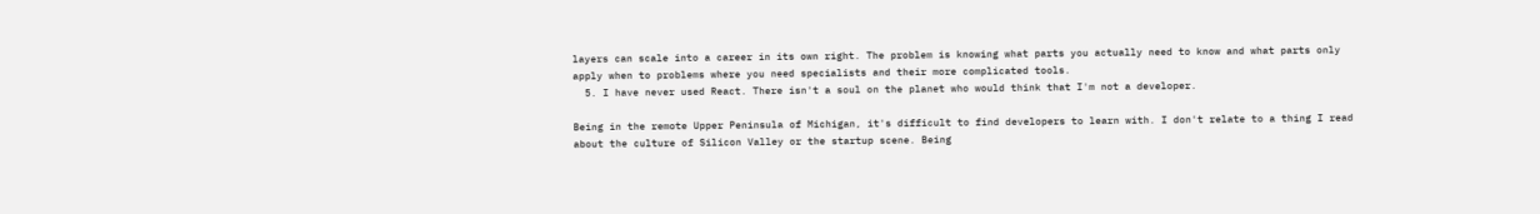layers can scale into a career in its own right. The problem is knowing what parts you actually need to know and what parts only apply when to problems where you need specialists and their more complicated tools.
  5. I have never used React. There isn't a soul on the planet who would think that I'm not a developer.

Being in the remote Upper Peninsula of Michigan, it's difficult to find developers to learn with. I don't relate to a thing I read about the culture of Silicon Valley or the startup scene. Being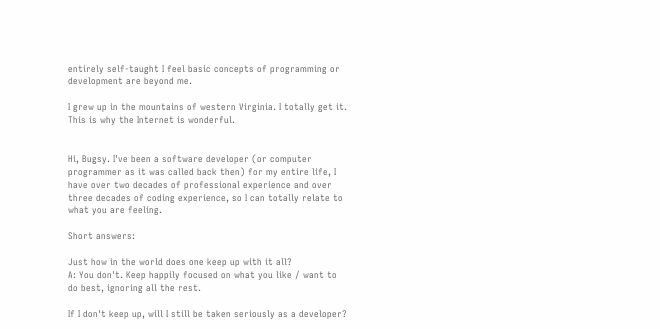entirely self-taught I feel basic concepts of programming or development are beyond me.

I grew up in the mountains of western Virginia. I totally get it. This is why the Internet is wonderful.


Hi, Bugsy. I've been a software developer (or computer programmer as it was called back then) for my entire life, I have over two decades of professional experience and over three decades of coding experience, so I can totally relate to what you are feeling.

Short answers:

Just how in the world does one keep up with it all?
A: You don't. Keep happily focused on what you like / want to do best, ignoring all the rest.

If I don't keep up, will I still be taken seriously as a developer?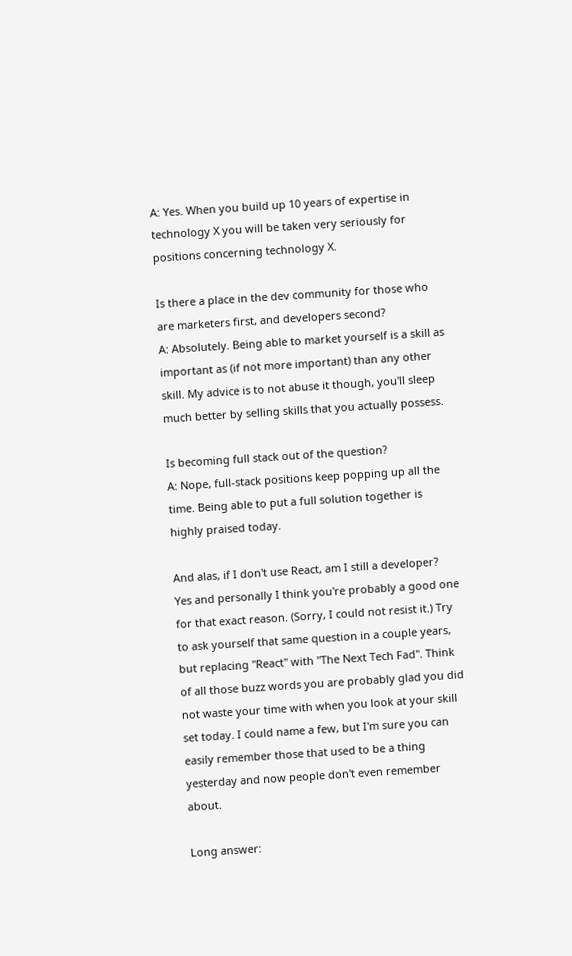A: Yes. When you build up 10 years of expertise in technology X you will be taken very seriously for positions concerning technology X.

Is there a place in the dev community for those who are marketers first, and developers second?
A: Absolutely. Being able to market yourself is a skill as important as (if not more important) than any other skill. My advice is to not abuse it though, you'll sleep much better by selling skills that you actually possess.

Is becoming full stack out of the question?
A: Nope, full-stack positions keep popping up all the time. Being able to put a full solution together is highly praised today.

And alas, if I don't use React, am I still a developer?
Yes and personally I think you're probably a good one for that exact reason. (Sorry, I could not resist it.) Try to ask yourself that same question in a couple years, but replacing "React" with "The Next Tech Fad". Think of all those buzz words you are probably glad you did not waste your time with when you look at your skill set today. I could name a few, but I'm sure you can easily remember those that used to be a thing yesterday and now people don't even remember about.

Long answer: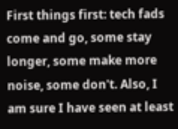First things first: tech fads come and go, some stay longer, some make more noise, some don't. Also, I am sure I have seen at least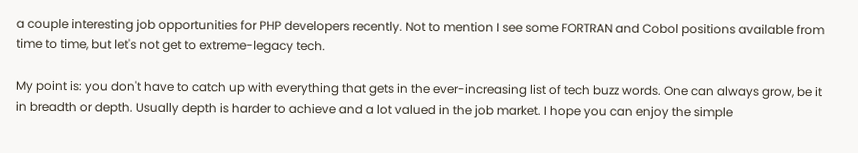a couple interesting job opportunities for PHP developers recently. Not to mention I see some FORTRAN and Cobol positions available from time to time, but let's not get to extreme-legacy tech.

My point is: you don't have to catch up with everything that gets in the ever-increasing list of tech buzz words. One can always grow, be it in breadth or depth. Usually depth is harder to achieve and a lot valued in the job market. I hope you can enjoy the simple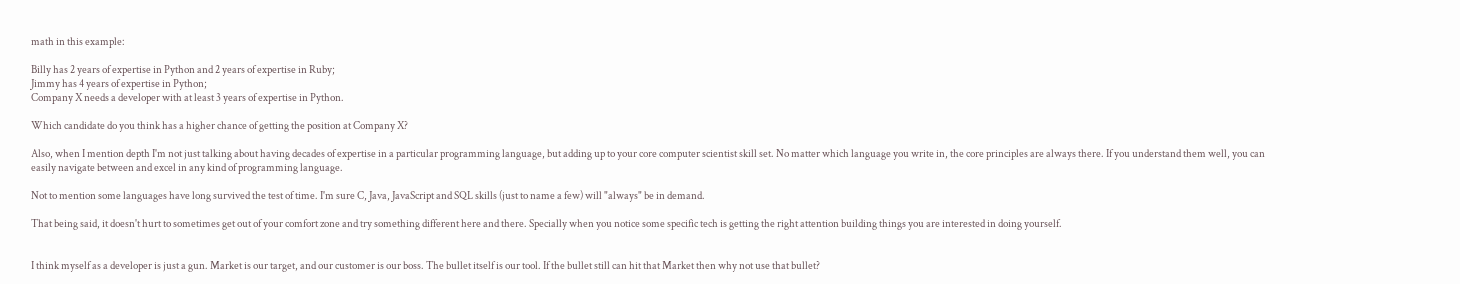math in this example:

Billy has 2 years of expertise in Python and 2 years of expertise in Ruby;
Jimmy has 4 years of expertise in Python;
Company X needs a developer with at least 3 years of expertise in Python.

Which candidate do you think has a higher chance of getting the position at Company X?

Also, when I mention depth I'm not just talking about having decades of expertise in a particular programming language, but adding up to your core computer scientist skill set. No matter which language you write in, the core principles are always there. If you understand them well, you can easily navigate between and excel in any kind of programming language.

Not to mention some languages have long survived the test of time. I'm sure C, Java, JavaScript and SQL skills (just to name a few) will "always" be in demand.

That being said, it doesn't hurt to sometimes get out of your comfort zone and try something different here and there. Specially when you notice some specific tech is getting the right attention building things you are interested in doing yourself.


I think myself as a developer is just a gun. Market is our target, and our customer is our boss. The bullet itself is our tool. If the bullet still can hit that Market then why not use that bullet?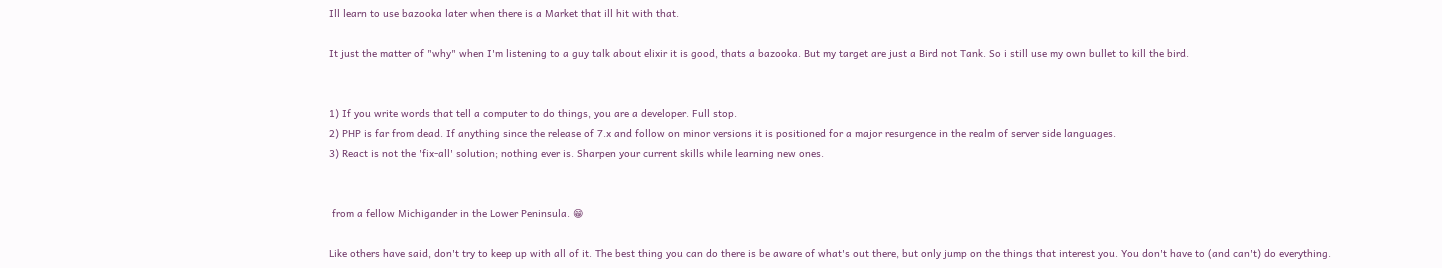Ill learn to use bazooka later when there is a Market that ill hit with that.

It just the matter of "why" when I'm listening to a guy talk about elixir it is good, thats a bazooka. But my target are just a Bird not Tank. So i still use my own bullet to kill the bird.


1) If you write words that tell a computer to do things, you are a developer. Full stop.
2) PHP is far from dead. If anything since the release of 7.x and follow on minor versions it is positioned for a major resurgence in the realm of server side languages.
3) React is not the 'fix-all' solution; nothing ever is. Sharpen your current skills while learning new ones.


 from a fellow Michigander in the Lower Peninsula. 😁

Like others have said, don't try to keep up with all of it. The best thing you can do there is be aware of what's out there, but only jump on the things that interest you. You don't have to (and can't) do everything.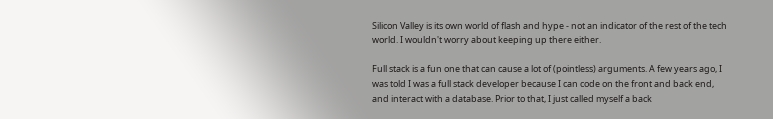Silicon Valley is its own world of flash and hype - not an indicator of the rest of the tech world. I wouldn't worry about keeping up there either.

Full stack is a fun one that can cause a lot of (pointless) arguments. A few years ago, I was told I was a full stack developer because I can code on the front and back end, and interact with a database. Prior to that, I just called myself a back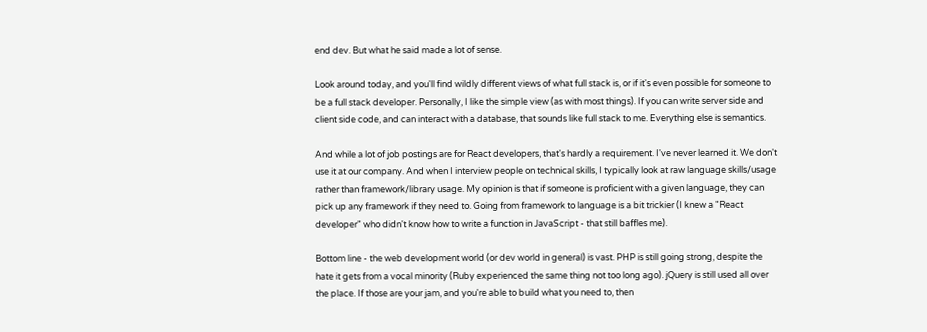end dev. But what he said made a lot of sense.

Look around today, and you'll find wildly different views of what full stack is, or if it's even possible for someone to be a full stack developer. Personally, I like the simple view (as with most things). If you can write server side and client side code, and can interact with a database, that sounds like full stack to me. Everything else is semantics.

And while a lot of job postings are for React developers, that's hardly a requirement. I've never learned it. We don't use it at our company. And when I interview people on technical skills, I typically look at raw language skills/usage rather than framework/library usage. My opinion is that if someone is proficient with a given language, they can pick up any framework if they need to. Going from framework to language is a bit trickier (I knew a "React developer" who didn't know how to write a function in JavaScript - that still baffles me).

Bottom line - the web development world (or dev world in general) is vast. PHP is still going strong, despite the hate it gets from a vocal minority (Ruby experienced the same thing not too long ago). jQuery is still used all over the place. If those are your jam, and you're able to build what you need to, then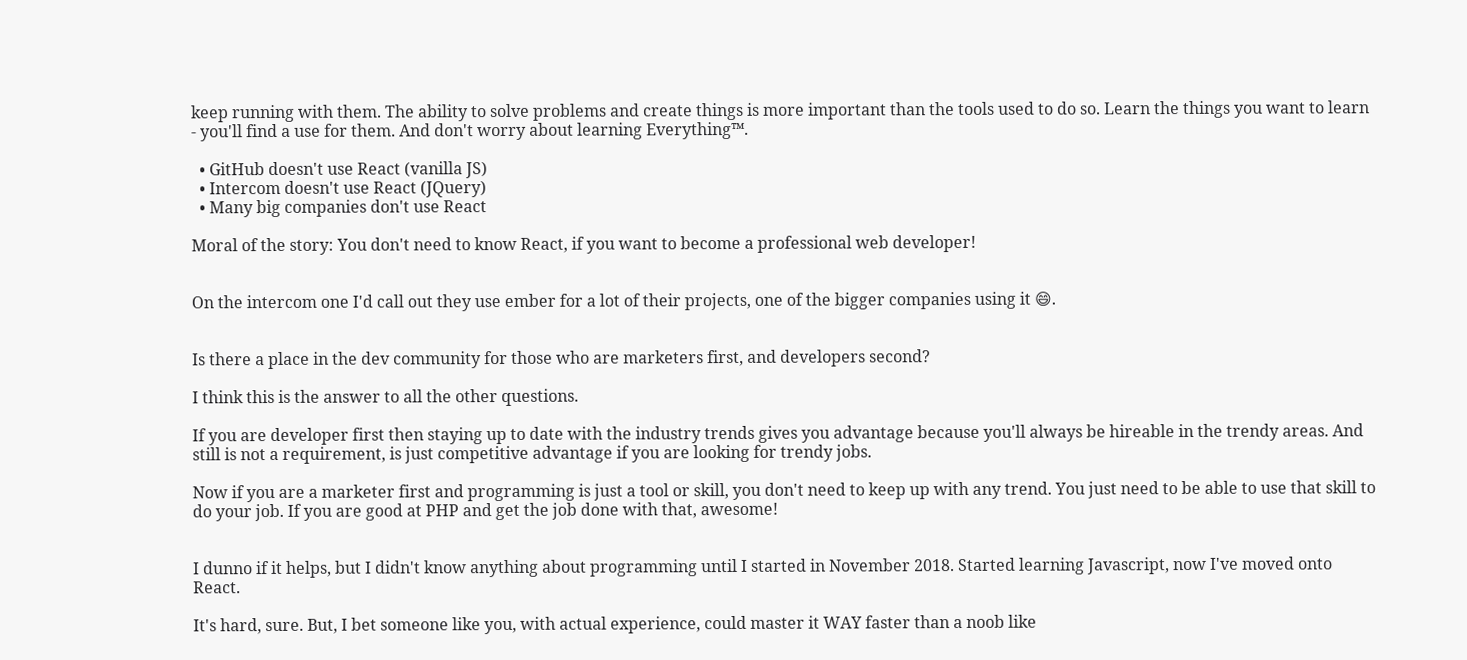keep running with them. The ability to solve problems and create things is more important than the tools used to do so. Learn the things you want to learn - you'll find a use for them. And don't worry about learning Everything™.

  • GitHub doesn't use React (vanilla JS)
  • Intercom doesn't use React (JQuery)
  • Many big companies don't use React

Moral of the story: You don't need to know React, if you want to become a professional web developer!


On the intercom one I'd call out they use ember for a lot of their projects, one of the bigger companies using it 😄.


Is there a place in the dev community for those who are marketers first, and developers second?

I think this is the answer to all the other questions.

If you are developer first then staying up to date with the industry trends gives you advantage because you'll always be hireable in the trendy areas. And still is not a requirement, is just competitive advantage if you are looking for trendy jobs.

Now if you are a marketer first and programming is just a tool or skill, you don't need to keep up with any trend. You just need to be able to use that skill to do your job. If you are good at PHP and get the job done with that, awesome!


I dunno if it helps, but I didn't know anything about programming until I started in November 2018. Started learning Javascript, now I've moved onto React.

It's hard, sure. But, I bet someone like you, with actual experience, could master it WAY faster than a noob like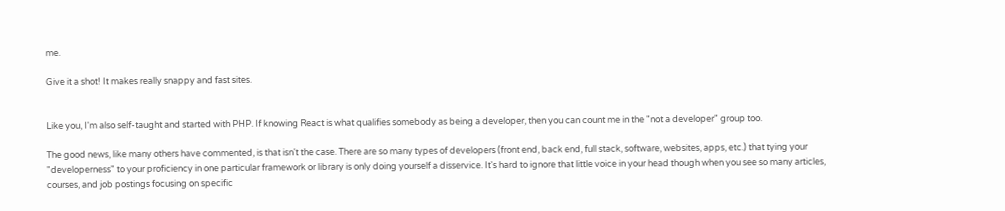me.

Give it a shot! It makes really snappy and fast sites.


Like you, I'm also self-taught and started with PHP. If knowing React is what qualifies somebody as being a developer, then you can count me in the "not a developer" group too.

The good news, like many others have commented, is that isn't the case. There are so many types of developers (front end, back end, full stack, software, websites, apps, etc.) that tying your "developerness" to your proficiency in one particular framework or library is only doing yourself a disservice. It's hard to ignore that little voice in your head though when you see so many articles, courses, and job postings focusing on specific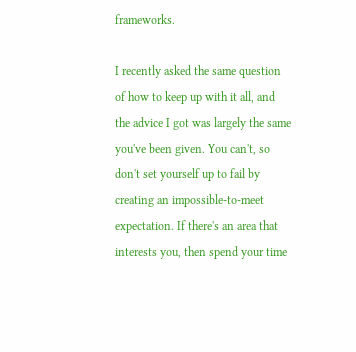frameworks.

I recently asked the same question of how to keep up with it all, and the advice I got was largely the same you've been given. You can't, so don't set yourself up to fail by creating an impossible-to-meet expectation. If there's an area that interests you, then spend your time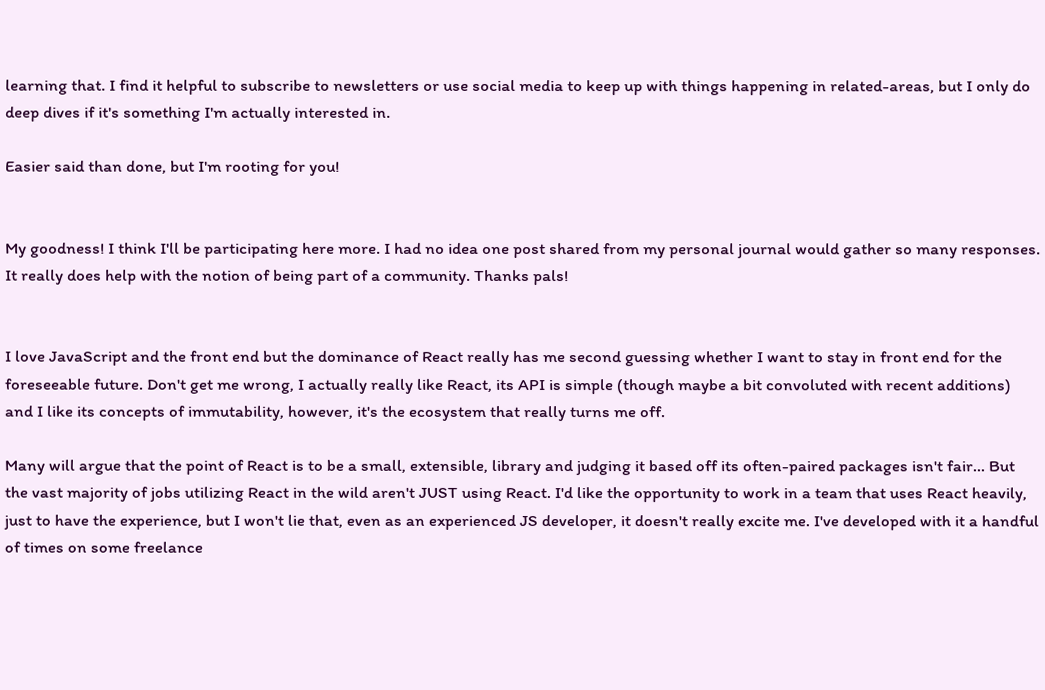learning that. I find it helpful to subscribe to newsletters or use social media to keep up with things happening in related-areas, but I only do deep dives if it's something I'm actually interested in.

Easier said than done, but I'm rooting for you!


My goodness! I think I'll be participating here more. I had no idea one post shared from my personal journal would gather so many responses. It really does help with the notion of being part of a community. Thanks pals!


I love JavaScript and the front end but the dominance of React really has me second guessing whether I want to stay in front end for the foreseeable future. Don't get me wrong, I actually really like React, its API is simple (though maybe a bit convoluted with recent additions) and I like its concepts of immutability, however, it's the ecosystem that really turns me off.

Many will argue that the point of React is to be a small, extensible, library and judging it based off its often-paired packages isn't fair... But the vast majority of jobs utilizing React in the wild aren't JUST using React. I'd like the opportunity to work in a team that uses React heavily, just to have the experience, but I won't lie that, even as an experienced JS developer, it doesn't really excite me. I've developed with it a handful of times on some freelance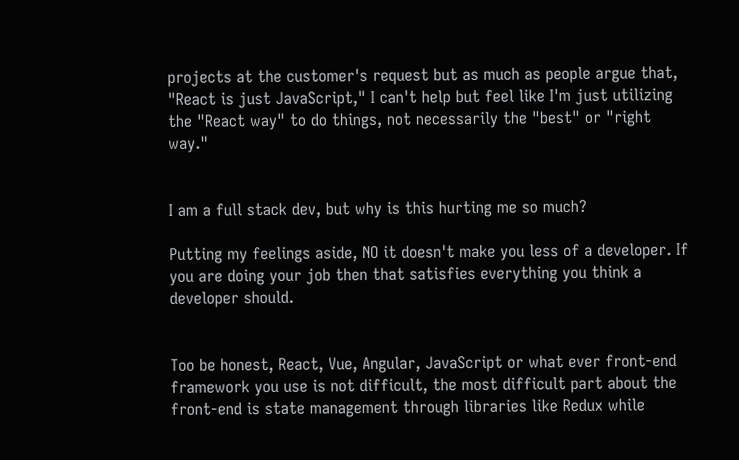projects at the customer's request but as much as people argue that, "React is just JavaScript," I can't help but feel like I'm just utilizing the "React way" to do things, not necessarily the "best" or "right way."


I am a full stack dev, but why is this hurting me so much?

Putting my feelings aside, NO it doesn't make you less of a developer. If you are doing your job then that satisfies everything you think a developer should.


Too be honest, React, Vue, Angular, JavaScript or what ever front-end framework you use is not difficult, the most difficult part about the front-end is state management through libraries like Redux while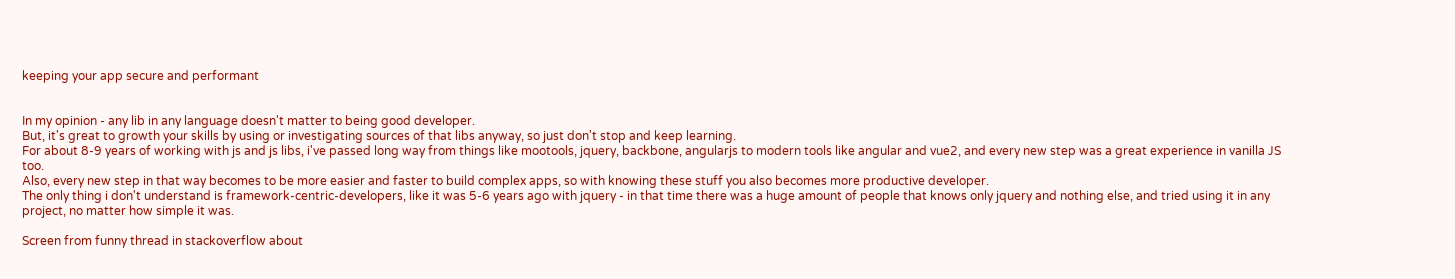keeping your app secure and performant


In my opinion - any lib in any language doesn't matter to being good developer.
But, it's great to growth your skills by using or investigating sources of that libs anyway, so just don't stop and keep learning.
For about 8-9 years of working with js and js libs, i've passed long way from things like mootools, jquery, backbone, angularjs to modern tools like angular and vue2, and every new step was a great experience in vanilla JS too.
Also, every new step in that way becomes to be more easier and faster to build complex apps, so with knowing these stuff you also becomes more productive developer.
The only thing i don't understand is framework-centric-developers, like it was 5-6 years ago with jquery - in that time there was a huge amount of people that knows only jquery and nothing else, and tried using it in any project, no matter how simple it was.

Screen from funny thread in stackoverflow about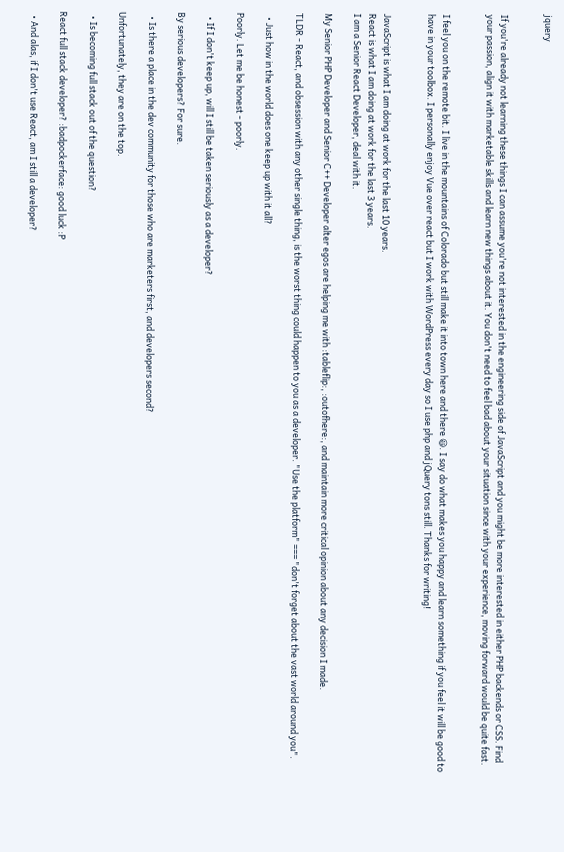jquery


If you're already not learning these things I can assume you're not interested in the engineering side of JavaScript and you might be more interested in either PHP backends or CSS. Find your passion, align it with marketable skills and learn new things about it. You don't need to feel bad about your situation since with your experience, moving forward would be quite fast.


I feel you on the remote bit. I live in the mountains of Colorado but still make it into town here and there 😃. I say do what makes you happy and learn something if you feel it will be good to have in your toolbox. I personally enjoy Vue over react but I work with WordPress every day so I use php and jQuery tons still. Thanks for writing!


JavaScript is what I am doing at work for the last 10 years.
React is what I am doing at work for the last 3 years.
I am a Senior React Developer, deal with it.

My Senior PHP Developer and Senior C++ Developer alter egos are helping me with :tableflip:, :outofhere:, and maintain more critical opinion about any decision I made.

TLDR - React, and obsession with any other single thing, is the worst thing could happen to you as a developer. "Use the platform" === "don't forget about the vast world around you".

  • Just how in the world does one keep up with it all?

Poorly. Let me be honest - poorly.

  • If I don't keep up, will I still be taken seriously as a developer?

By serious developers? For sure.

  • Is there a place in the dev community for those who are marketers first, and developers second?

Unfortunately, they are on the top.

  • Is becoming full stack out of the question?

React full stack developer? :badpockerface: good luck :P

  • And alas, if I don't use React, am I still a developer?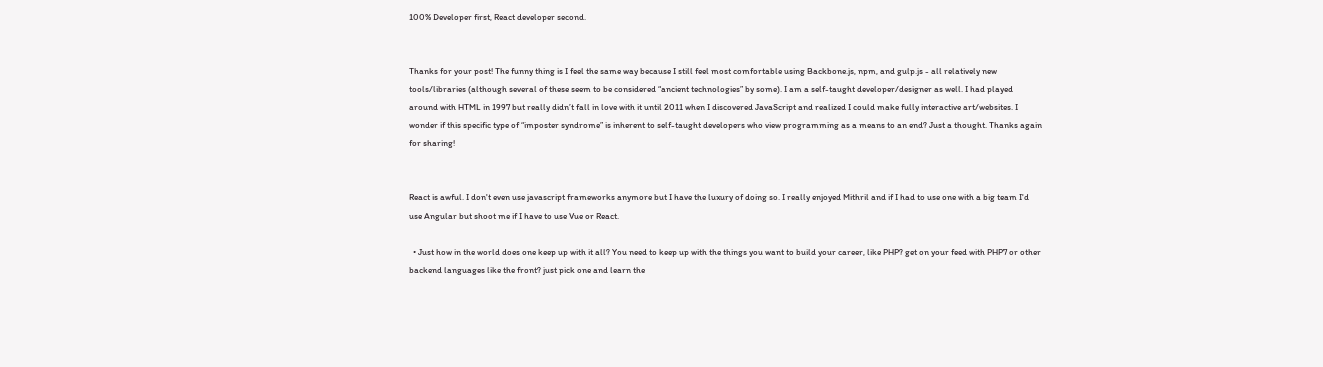100% Developer first, React developer second.


Thanks for your post! The funny thing is I feel the same way because I still feel most comfortable using Backbone.js, npm, and gulp.js - all relatively new tools/libraries (although several of these seem to be considered “ancient technologies” by some). I am a self-taught developer/designer as well. I had played around with HTML in 1997 but really didn’t fall in love with it until 2011 when I discovered JavaScript and realized I could make fully interactive art/websites. I wonder if this specific type of “imposter syndrome” is inherent to self-taught developers who view programming as a means to an end? Just a thought. Thanks again for sharing!


React is awful. I don't even use javascript frameworks anymore but I have the luxury of doing so. I really enjoyed Mithril and if I had to use one with a big team I'd use Angular but shoot me if I have to use Vue or React.

  • Just how in the world does one keep up with it all? You need to keep up with the things you want to build your career, like PHP? get on your feed with PHP7 or other backend languages like the front? just pick one and learn the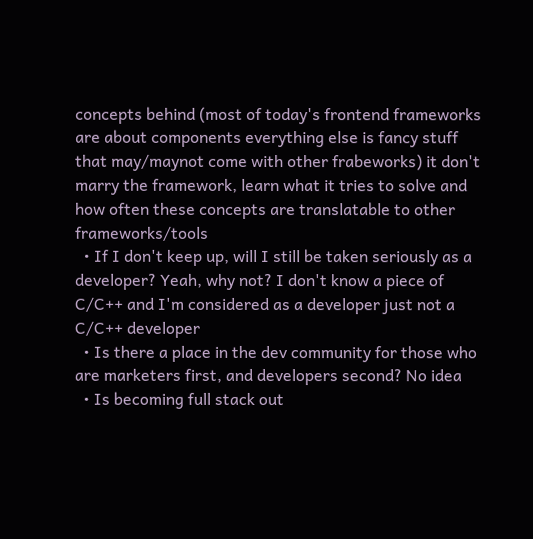concepts behind (most of today's frontend frameworks are about components everything else is fancy stuff that may/maynot come with other frabeworks) it don't marry the framework, learn what it tries to solve and how often these concepts are translatable to other frameworks/tools
  • If I don't keep up, will I still be taken seriously as a developer? Yeah, why not? I don't know a piece of C/C++ and I'm considered as a developer just not a C/C++ developer
  • Is there a place in the dev community for those who are marketers first, and developers second? No idea
  • Is becoming full stack out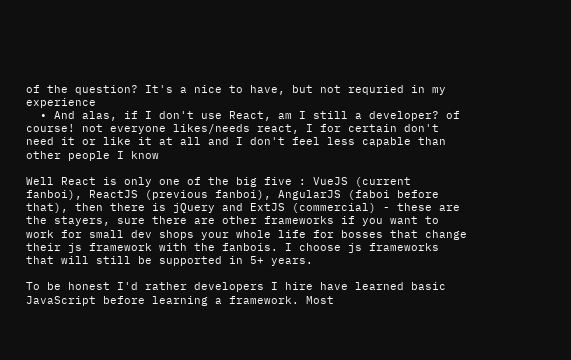of the question? It's a nice to have, but not requried in my experience
  • And alas, if I don't use React, am I still a developer? of course! not everyone likes/needs react, I for certain don't need it or like it at all and I don't feel less capable than other people I know

Well React is only one of the big five : VueJS (current fanboi), ReactJS (previous fanboi), AngularJS (faboi before that), then there is jQuery and ExtJS (commercial) - these are the stayers, sure there are other frameworks if you want to work for small dev shops your whole life for bosses that change their js framework with the fanbois. I choose js frameworks that will still be supported in 5+ years.

To be honest I'd rather developers I hire have learned basic JavaScript before learning a framework. Most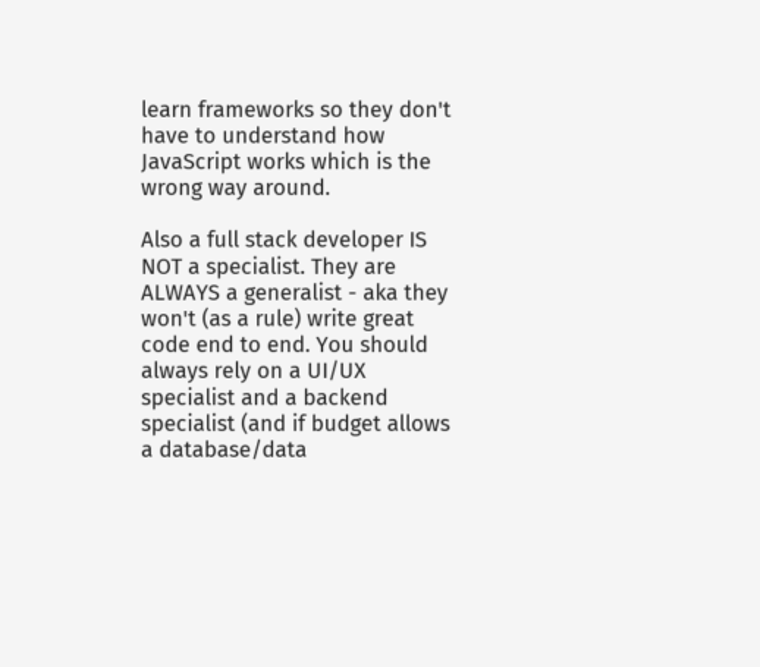learn frameworks so they don't have to understand how JavaScript works which is the wrong way around.

Also a full stack developer IS NOT a specialist. They are ALWAYS a generalist - aka they won't (as a rule) write great code end to end. You should always rely on a UI/UX specialist and a backend specialist (and if budget allows a database/data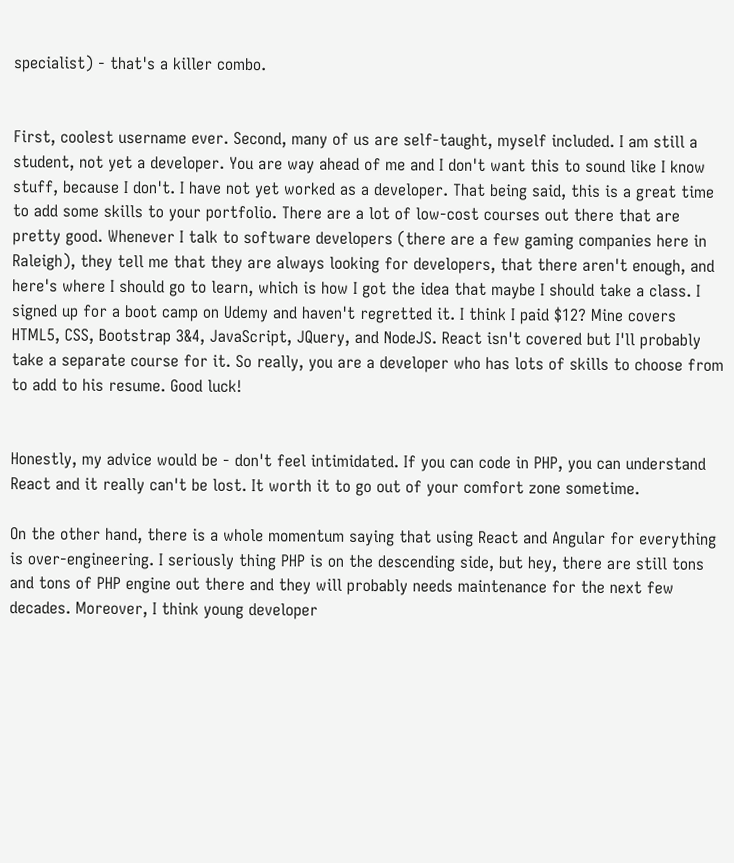specialist) - that's a killer combo.


First, coolest username ever. Second, many of us are self-taught, myself included. I am still a student, not yet a developer. You are way ahead of me and I don't want this to sound like I know stuff, because I don't. I have not yet worked as a developer. That being said, this is a great time to add some skills to your portfolio. There are a lot of low-cost courses out there that are pretty good. Whenever I talk to software developers (there are a few gaming companies here in Raleigh), they tell me that they are always looking for developers, that there aren't enough, and here's where I should go to learn, which is how I got the idea that maybe I should take a class. I signed up for a boot camp on Udemy and haven't regretted it. I think I paid $12? Mine covers HTML5, CSS, Bootstrap 3&4, JavaScript, JQuery, and NodeJS. React isn't covered but I'll probably take a separate course for it. So really, you are a developer who has lots of skills to choose from to add to his resume. Good luck!


Honestly, my advice would be - don't feel intimidated. If you can code in PHP, you can understand React and it really can't be lost. It worth it to go out of your comfort zone sometime.

On the other hand, there is a whole momentum saying that using React and Angular for everything is over-engineering. I seriously thing PHP is on the descending side, but hey, there are still tons and tons of PHP engine out there and they will probably needs maintenance for the next few decades. Moreover, I think young developer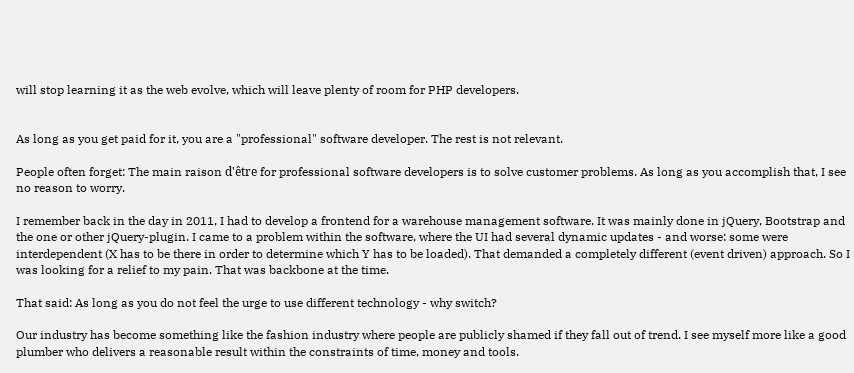will stop learning it as the web evolve, which will leave plenty of room for PHP developers.


As long as you get paid for it, you are a "professional" software developer. The rest is not relevant.

People often forget: The main raison d'être for professional software developers is to solve customer problems. As long as you accomplish that, I see no reason to worry.

I remember back in the day in 2011, I had to develop a frontend for a warehouse management software. It was mainly done in jQuery, Bootstrap and the one or other jQuery-plugin. I came to a problem within the software, where the UI had several dynamic updates - and worse: some were interdependent (X has to be there in order to determine which Y has to be loaded). That demanded a completely different (event driven) approach. So I was looking for a relief to my pain. That was backbone at the time.

That said: As long as you do not feel the urge to use different technology - why switch?

Our industry has become something like the fashion industry where people are publicly shamed if they fall out of trend. I see myself more like a good plumber who delivers a reasonable result within the constraints of time, money and tools.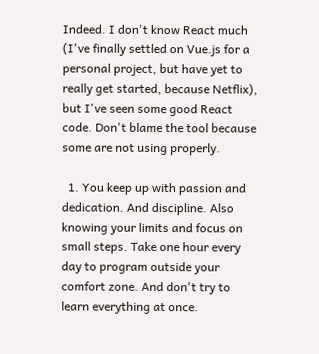Indeed. I don't know React much (I've finally settled on Vue.js for a personal project, but have yet to really get started, because Netflix), but I've seen some good React code. Don't blame the tool because some are not using properly.

  1. You keep up with passion and dedication. And discipline. Also knowing your limits and focus on small steps. Take one hour every day to program outside your comfort zone. And don't try to learn everything at once.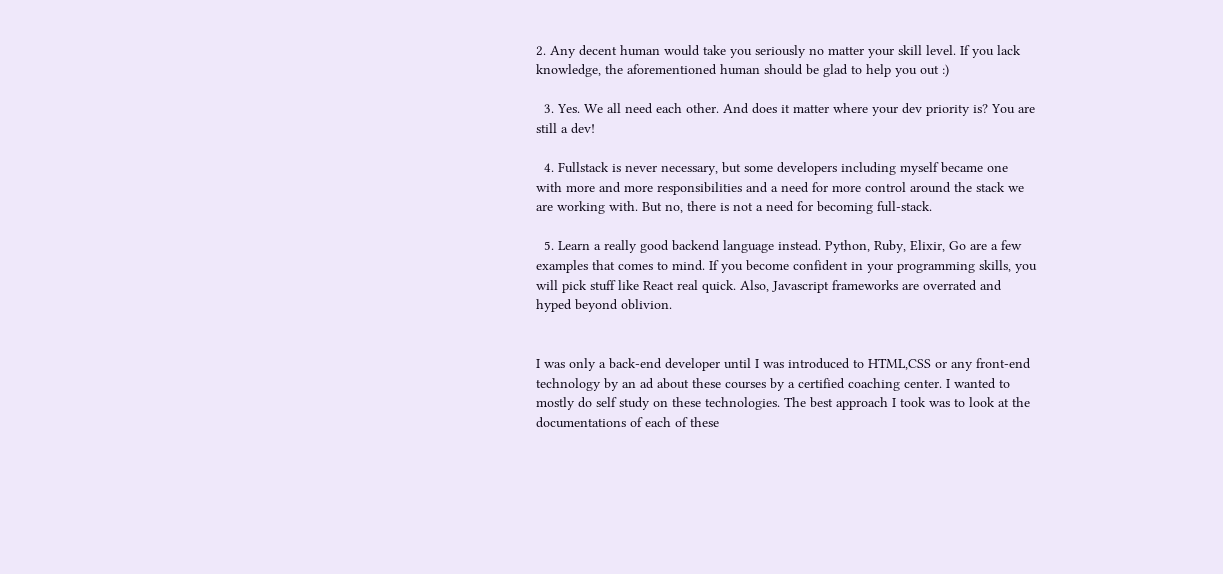2. Any decent human would take you seriously no matter your skill level. If you lack knowledge, the aforementioned human should be glad to help you out :)

  3. Yes. We all need each other. And does it matter where your dev priority is? You are still a dev!

  4. Fullstack is never necessary, but some developers including myself became one with more and more responsibilities and a need for more control around the stack we are working with. But no, there is not a need for becoming full-stack.

  5. Learn a really good backend language instead. Python, Ruby, Elixir, Go are a few examples that comes to mind. If you become confident in your programming skills, you will pick stuff like React real quick. Also, Javascript frameworks are overrated and hyped beyond oblivion.


I was only a back-end developer until I was introduced to HTML,CSS or any front-end technology by an ad about these courses by a certified coaching center. I wanted to mostly do self study on these technologies. The best approach I took was to look at the documentations of each of these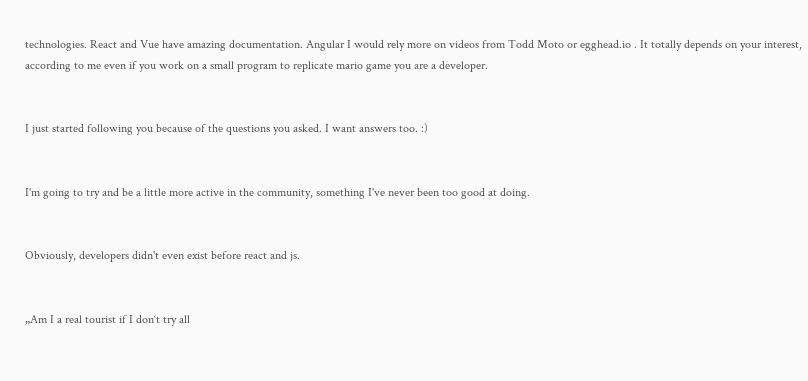technologies. React and Vue have amazing documentation. Angular I would rely more on videos from Todd Moto or egghead.io . It totally depends on your interest, according to me even if you work on a small program to replicate mario game you are a developer.


I just started following you because of the questions you asked. I want answers too. :)


I'm going to try and be a little more active in the community, something I've never been too good at doing.


Obviously, developers didn't even exist before react and js.


„Am I a real tourist if I don‘t try all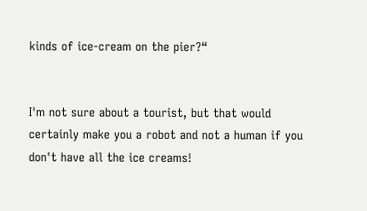kinds of ice-cream on the pier?“


I'm not sure about a tourist, but that would certainly make you a robot and not a human if you don't have all the ice creams!